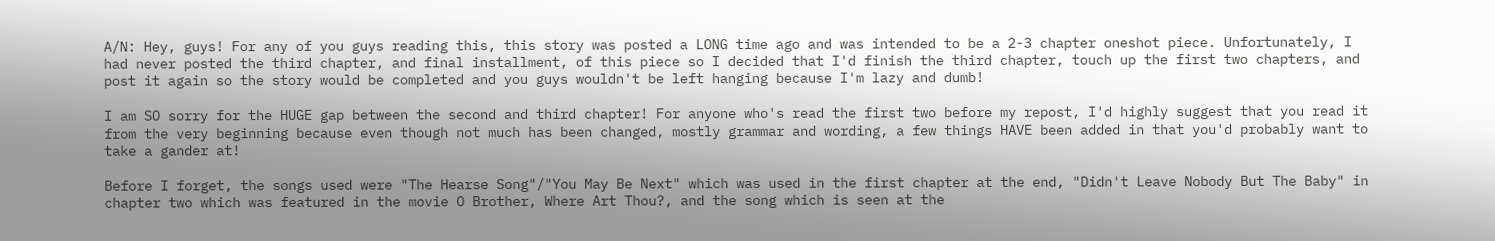A/N: Hey, guys! For any of you guys reading this, this story was posted a LONG time ago and was intended to be a 2-3 chapter oneshot piece. Unfortunately, I had never posted the third chapter, and final installment, of this piece so I decided that I'd finish the third chapter, touch up the first two chapters, and post it again so the story would be completed and you guys wouldn't be left hanging because I'm lazy and dumb!

I am SO sorry for the HUGE gap between the second and third chapter! For anyone who's read the first two before my repost, I'd highly suggest that you read it from the very beginning because even though not much has been changed, mostly grammar and wording, a few things HAVE been added in that you'd probably want to take a gander at!

Before I forget, the songs used were "The Hearse Song"/"You May Be Next" which was used in the first chapter at the end, "Didn't Leave Nobody But The Baby" in chapter two which was featured in the movie O Brother, Where Art Thou?, and the song which is seen at the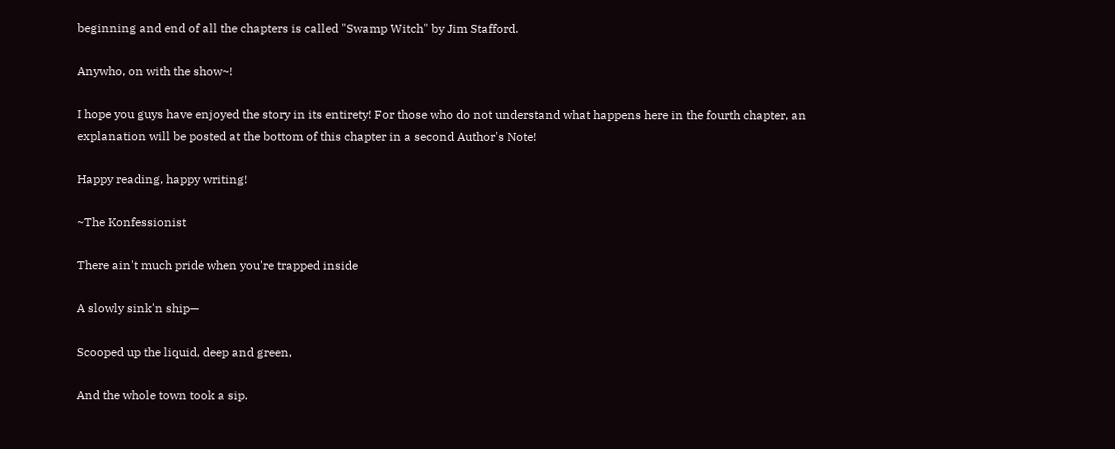beginning and end of all the chapters is called "Swamp Witch" by Jim Stafford.

Anywho, on with the show~!

I hope you guys have enjoyed the story in its entirety! For those who do not understand what happens here in the fourth chapter, an explanation will be posted at the bottom of this chapter in a second Author's Note!

Happy reading, happy writing!

~The Konfessionist

There ain't much pride when you're trapped inside

A slowly sink'n ship—

Scooped up the liquid, deep and green,

And the whole town took a sip.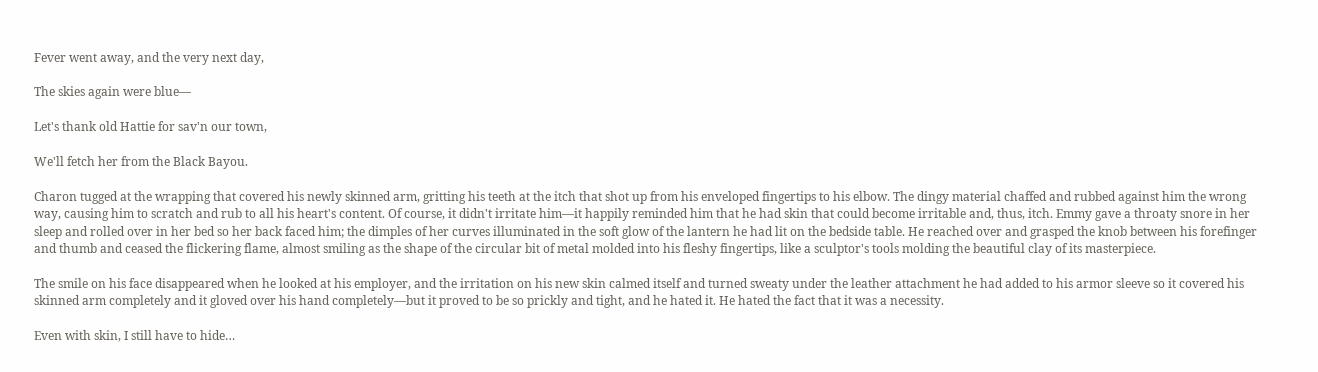Fever went away, and the very next day,

The skies again were blue—

Let's thank old Hattie for sav'n our town,

We'll fetch her from the Black Bayou.

Charon tugged at the wrapping that covered his newly skinned arm, gritting his teeth at the itch that shot up from his enveloped fingertips to his elbow. The dingy material chaffed and rubbed against him the wrong way, causing him to scratch and rub to all his heart's content. Of course, it didn't irritate him—it happily reminded him that he had skin that could become irritable and, thus, itch. Emmy gave a throaty snore in her sleep and rolled over in her bed so her back faced him; the dimples of her curves illuminated in the soft glow of the lantern he had lit on the bedside table. He reached over and grasped the knob between his forefinger and thumb and ceased the flickering flame, almost smiling as the shape of the circular bit of metal molded into his fleshy fingertips, like a sculptor's tools molding the beautiful clay of its masterpiece.

The smile on his face disappeared when he looked at his employer, and the irritation on his new skin calmed itself and turned sweaty under the leather attachment he had added to his armor sleeve so it covered his skinned arm completely and it gloved over his hand completely—but it proved to be so prickly and tight, and he hated it. He hated the fact that it was a necessity.

Even with skin, I still have to hide…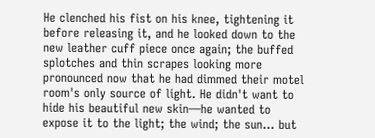He clenched his fist on his knee, tightening it before releasing it, and he looked down to the new leather cuff piece once again; the buffed splotches and thin scrapes looking more pronounced now that he had dimmed their motel room's only source of light. He didn't want to hide his beautiful new skin—he wanted to expose it to the light; the wind; the sun… but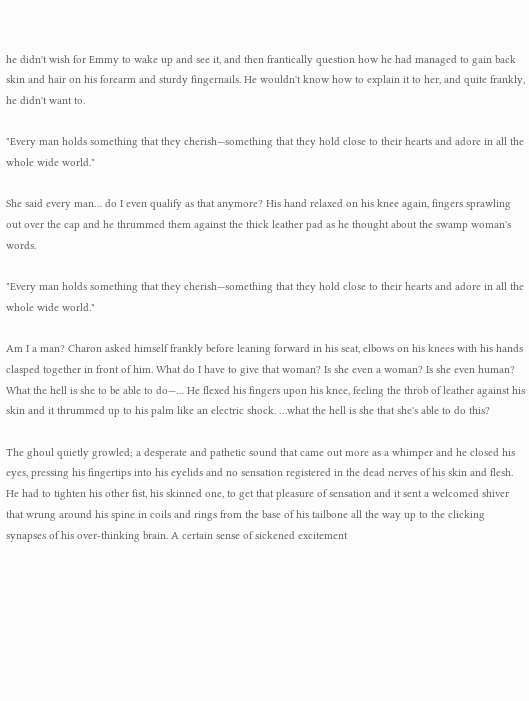he didn't wish for Emmy to wake up and see it, and then frantically question how he had managed to gain back skin and hair on his forearm and sturdy fingernails. He wouldn't know how to explain it to her, and quite frankly, he didn't want to.

"Every man holds something that they cherish—something that they hold close to their hearts and adore in all the whole wide world."

She said every man… do I even qualify as that anymore? His hand relaxed on his knee again, fingers sprawling out over the cap and he thrummed them against the thick leather pad as he thought about the swamp woman's words.

"Every man holds something that they cherish—something that they hold close to their hearts and adore in all the whole wide world."

Am I a man? Charon asked himself frankly before leaning forward in his seat, elbows on his knees with his hands clasped together in front of him. What do I have to give that woman? Is she even a woman? Is she even human? What the hell is she to be able to do—… He flexed his fingers upon his knee, feeling the throb of leather against his skin and it thrummed up to his palm like an electric shock. …what the hell is she that she's able to do this?

The ghoul quietly growled; a desperate and pathetic sound that came out more as a whimper and he closed his eyes, pressing his fingertips into his eyelids and no sensation registered in the dead nerves of his skin and flesh. He had to tighten his other fist, his skinned one, to get that pleasure of sensation and it sent a welcomed shiver that wrung around his spine in coils and rings from the base of his tailbone all the way up to the clicking synapses of his over-thinking brain. A certain sense of sickened excitement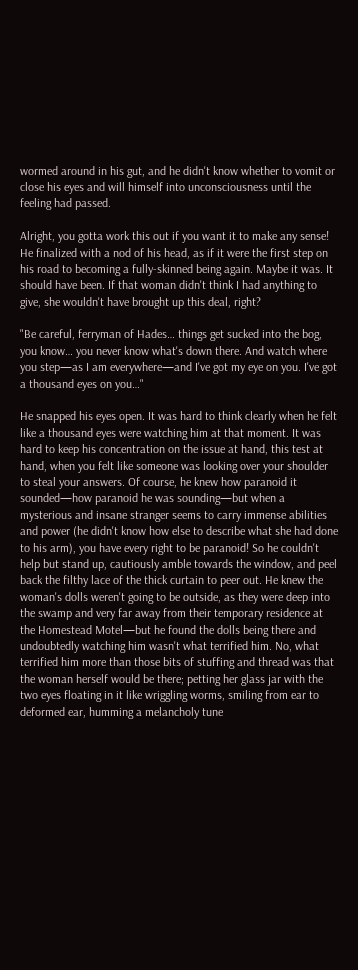wormed around in his gut, and he didn't know whether to vomit or close his eyes and will himself into unconsciousness until the feeling had passed.

Alright, you gotta work this out if you want it to make any sense! He finalized with a nod of his head, as if it were the first step on his road to becoming a fully-skinned being again. Maybe it was. It should have been. If that woman didn't think I had anything to give, she wouldn't have brought up this deal, right?

"Be careful, ferryman of Hades… things get sucked into the bog, you know… you never know what's down there. And watch where you step—as I am everywhere—and I've got my eye on you. I've got a thousand eyes on you…"

He snapped his eyes open. It was hard to think clearly when he felt like a thousand eyes were watching him at that moment. It was hard to keep his concentration on the issue at hand, this test at hand, when you felt like someone was looking over your shoulder to steal your answers. Of course, he knew how paranoid it sounded—how paranoid he was sounding—but when a mysterious and insane stranger seems to carry immense abilities and power (he didn't know how else to describe what she had done to his arm), you have every right to be paranoid! So he couldn't help but stand up, cautiously amble towards the window, and peel back the filthy lace of the thick curtain to peer out. He knew the woman's dolls weren't going to be outside, as they were deep into the swamp and very far away from their temporary residence at the Homestead Motel—but he found the dolls being there and undoubtedly watching him wasn't what terrified him. No, what terrified him more than those bits of stuffing and thread was that the woman herself would be there; petting her glass jar with the two eyes floating in it like wriggling worms, smiling from ear to deformed ear, humming a melancholy tune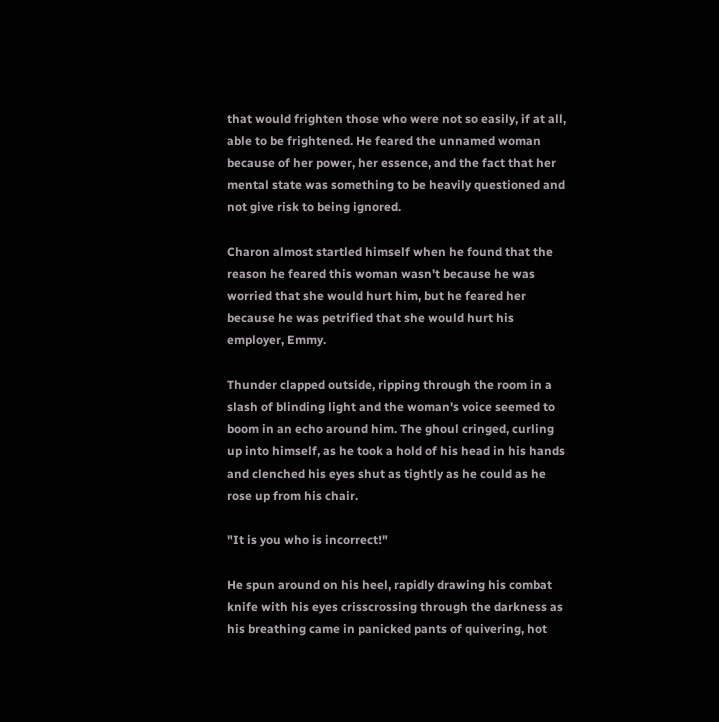that would frighten those who were not so easily, if at all, able to be frightened. He feared the unnamed woman because of her power, her essence, and the fact that her mental state was something to be heavily questioned and not give risk to being ignored.

Charon almost startled himself when he found that the reason he feared this woman wasn't because he was worried that she would hurt him, but he feared her because he was petrified that she would hurt his employer, Emmy.

Thunder clapped outside, ripping through the room in a slash of blinding light and the woman's voice seemed to boom in an echo around him. The ghoul cringed, curling up into himself, as he took a hold of his head in his hands and clenched his eyes shut as tightly as he could as he rose up from his chair.

"It is you who is incorrect!"

He spun around on his heel, rapidly drawing his combat knife with his eyes crisscrossing through the darkness as his breathing came in panicked pants of quivering, hot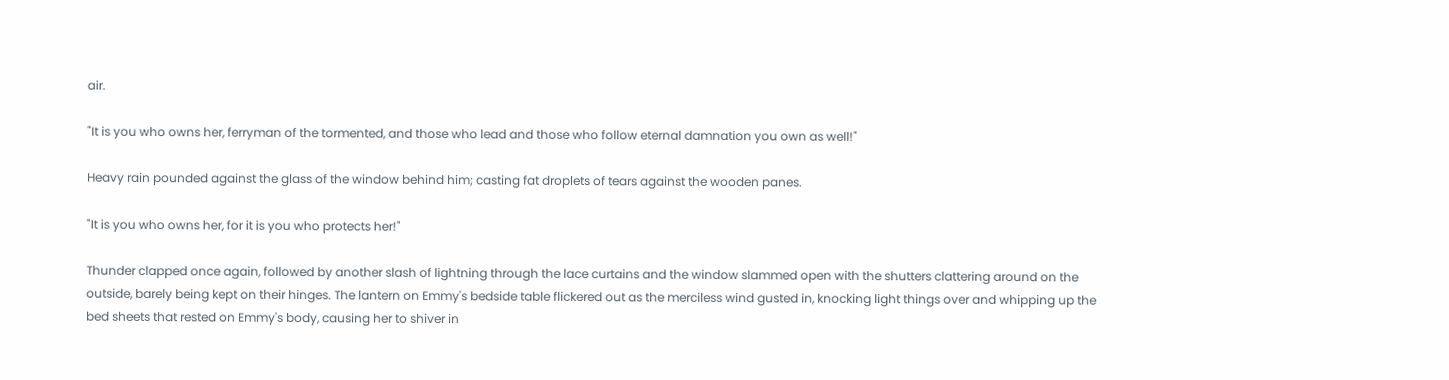air.

"It is you who owns her, ferryman of the tormented, and those who lead and those who follow eternal damnation you own as well!"

Heavy rain pounded against the glass of the window behind him; casting fat droplets of tears against the wooden panes.

"It is you who owns her, for it is you who protects her!"

Thunder clapped once again, followed by another slash of lightning through the lace curtains and the window slammed open with the shutters clattering around on the outside, barely being kept on their hinges. The lantern on Emmy's bedside table flickered out as the merciless wind gusted in, knocking light things over and whipping up the bed sheets that rested on Emmy's body, causing her to shiver in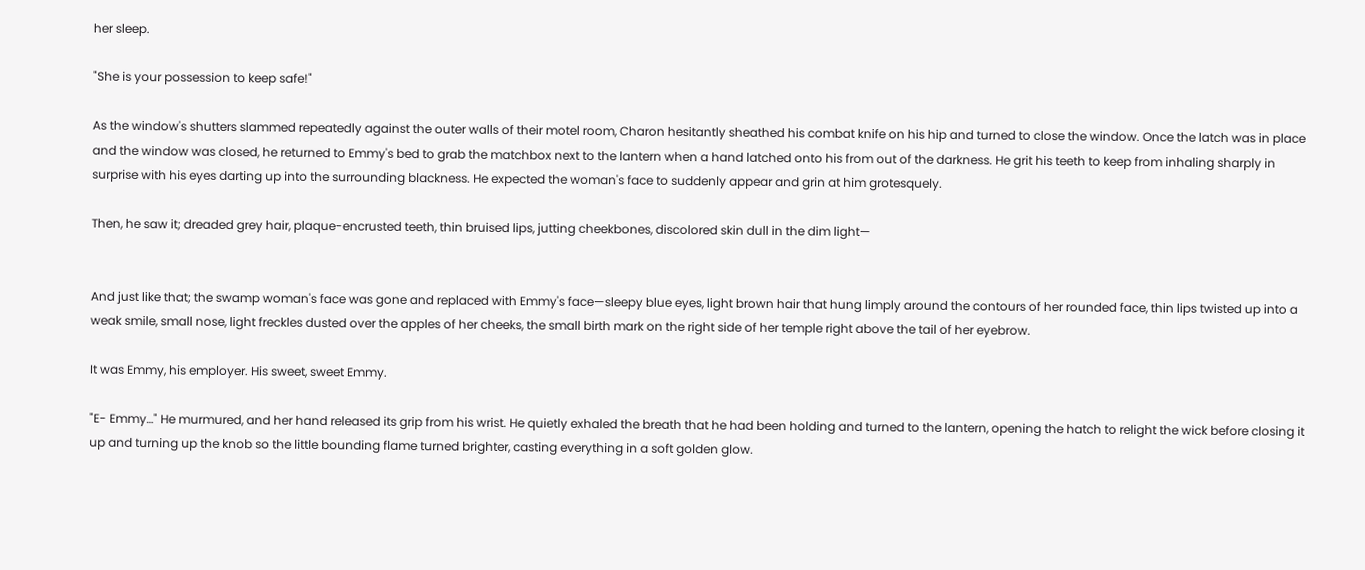her sleep.

"She is your possession to keep safe!"

As the window's shutters slammed repeatedly against the outer walls of their motel room, Charon hesitantly sheathed his combat knife on his hip and turned to close the window. Once the latch was in place and the window was closed, he returned to Emmy's bed to grab the matchbox next to the lantern when a hand latched onto his from out of the darkness. He grit his teeth to keep from inhaling sharply in surprise with his eyes darting up into the surrounding blackness. He expected the woman's face to suddenly appear and grin at him grotesquely.

Then, he saw it; dreaded grey hair, plaque-encrusted teeth, thin bruised lips, jutting cheekbones, discolored skin dull in the dim light—


And just like that; the swamp woman's face was gone and replaced with Emmy's face—sleepy blue eyes, light brown hair that hung limply around the contours of her rounded face, thin lips twisted up into a weak smile, small nose, light freckles dusted over the apples of her cheeks, the small birth mark on the right side of her temple right above the tail of her eyebrow.

It was Emmy, his employer. His sweet, sweet Emmy.

"E- Emmy…" He murmured, and her hand released its grip from his wrist. He quietly exhaled the breath that he had been holding and turned to the lantern, opening the hatch to relight the wick before closing it up and turning up the knob so the little bounding flame turned brighter, casting everything in a soft golden glow.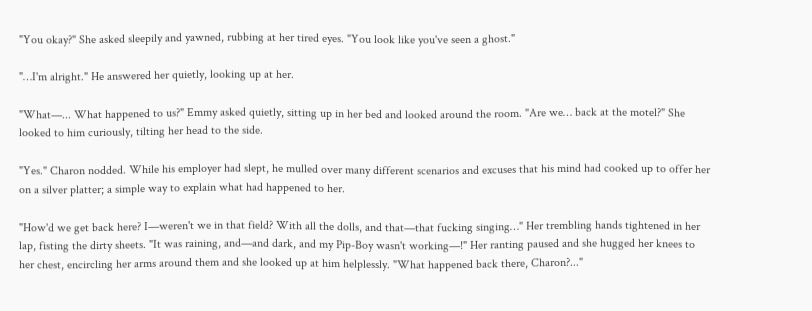"You okay?" She asked sleepily and yawned, rubbing at her tired eyes. "You look like you've seen a ghost."

"…I'm alright." He answered her quietly, looking up at her.

"What—... What happened to us?" Emmy asked quietly, sitting up in her bed and looked around the room. "Are we… back at the motel?" She looked to him curiously, tilting her head to the side.

"Yes." Charon nodded. While his employer had slept, he mulled over many different scenarios and excuses that his mind had cooked up to offer her on a silver platter; a simple way to explain what had happened to her.

"How'd we get back here? I—weren't we in that field? With all the dolls, and that—that fucking singing…" Her trembling hands tightened in her lap, fisting the dirty sheets. "It was raining, and—and dark, and my Pip-Boy wasn't working—!" Her ranting paused and she hugged her knees to her chest, encircling her arms around them and she looked up at him helplessly. "What happened back there, Charon?..."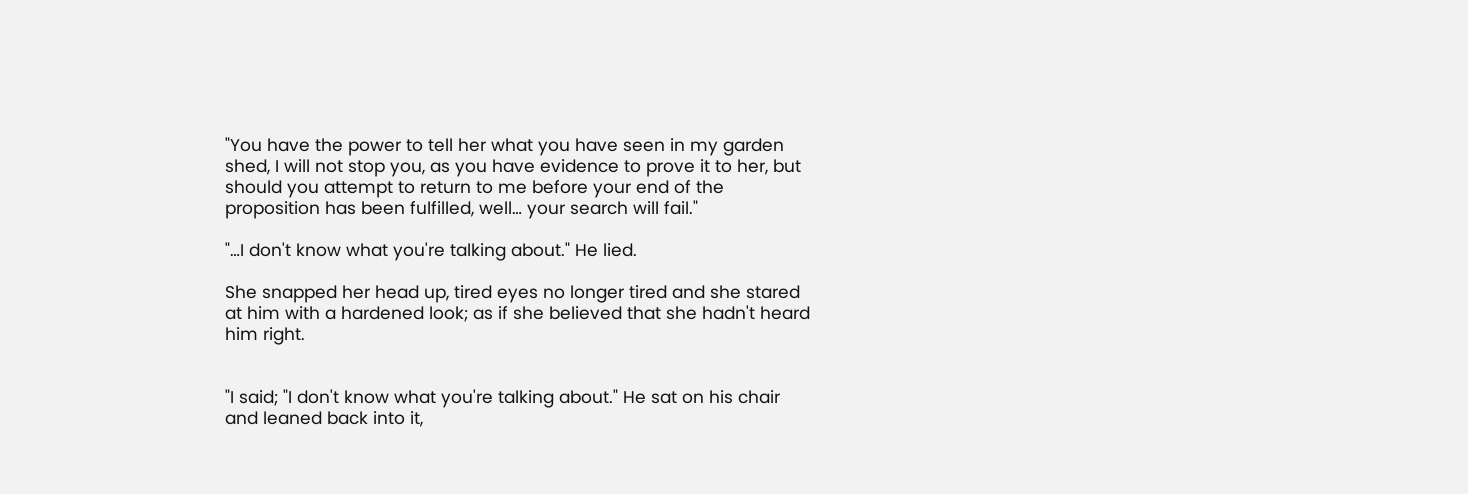"You have the power to tell her what you have seen in my garden shed, I will not stop you, as you have evidence to prove it to her, but should you attempt to return to me before your end of the proposition has been fulfilled, well… your search will fail."

"…I don't know what you're talking about." He lied.

She snapped her head up, tired eyes no longer tired and she stared at him with a hardened look; as if she believed that she hadn't heard him right.


"I said; "I don't know what you're talking about." He sat on his chair and leaned back into it,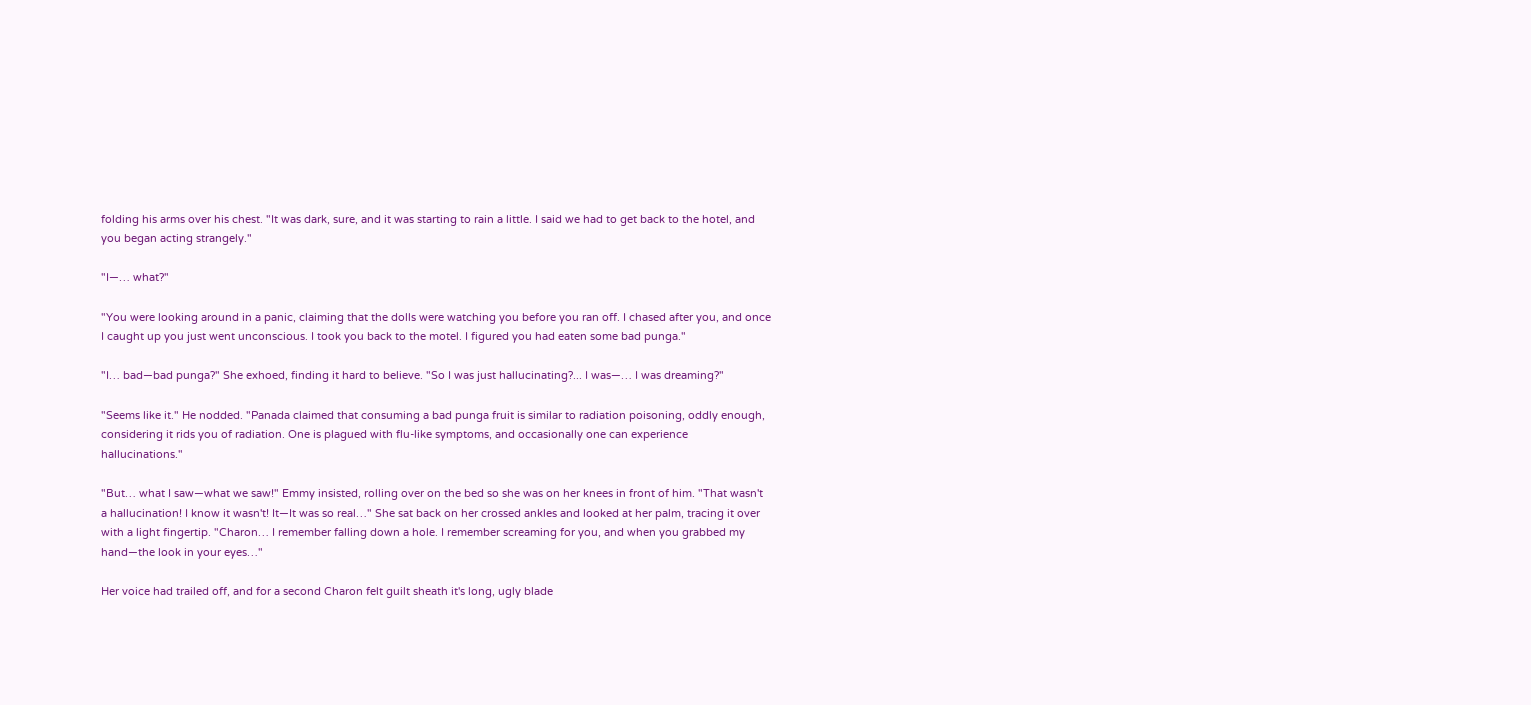folding his arms over his chest. "It was dark, sure, and it was starting to rain a little. I said we had to get back to the hotel, and you began acting strangely."

"I—… what?"

"You were looking around in a panic, claiming that the dolls were watching you before you ran off. I chased after you, and once I caught up you just went unconscious. I took you back to the motel. I figured you had eaten some bad punga."

"I… bad—bad punga?" She exhoed, finding it hard to believe. "So I was just hallucinating?... I was—… I was dreaming?"

"Seems like it." He nodded. "Panada claimed that consuming a bad punga fruit is similar to radiation poisoning, oddly enough, considering it rids you of radiation. One is plagued with flu-like symptoms, and occasionally one can experience hallucinations."

"But… what I saw—what we saw!" Emmy insisted, rolling over on the bed so she was on her knees in front of him. "That wasn't a hallucination! I know it wasn't! It—It was so real…" She sat back on her crossed ankles and looked at her palm, tracing it over with a light fingertip. "Charon… I remember falling down a hole. I remember screaming for you, and when you grabbed my hand—the look in your eyes…"

Her voice had trailed off, and for a second Charon felt guilt sheath it's long, ugly blade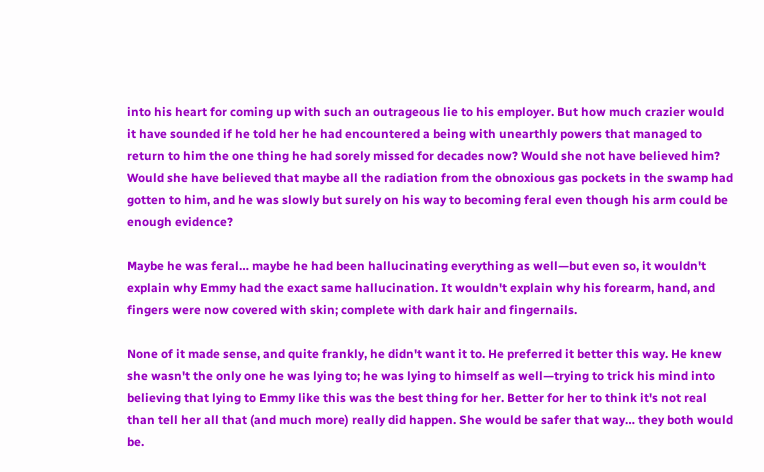into his heart for coming up with such an outrageous lie to his employer. But how much crazier would it have sounded if he told her he had encountered a being with unearthly powers that managed to return to him the one thing he had sorely missed for decades now? Would she not have believed him? Would she have believed that maybe all the radiation from the obnoxious gas pockets in the swamp had gotten to him, and he was slowly but surely on his way to becoming feral even though his arm could be enough evidence?

Maybe he was feral… maybe he had been hallucinating everything as well—but even so, it wouldn't explain why Emmy had the exact same hallucination. It wouldn't explain why his forearm, hand, and fingers were now covered with skin; complete with dark hair and fingernails.

None of it made sense, and quite frankly, he didn't want it to. He preferred it better this way. He knew she wasn't the only one he was lying to; he was lying to himself as well—trying to trick his mind into believing that lying to Emmy like this was the best thing for her. Better for her to think it's not real than tell her all that (and much more) really did happen. She would be safer that way… they both would be.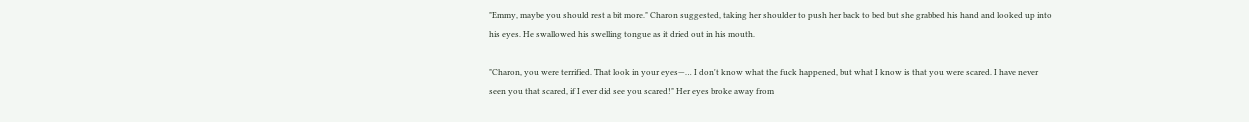"Emmy, maybe you should rest a bit more." Charon suggested, taking her shoulder to push her back to bed but she grabbed his hand and looked up into his eyes. He swallowed his swelling tongue as it dried out in his mouth.

"Charon, you were terrified. That look in your eyes—… I don't know what the fuck happened, but what I know is that you were scared. I have never seen you that scared, if I ever did see you scared!" Her eyes broke away from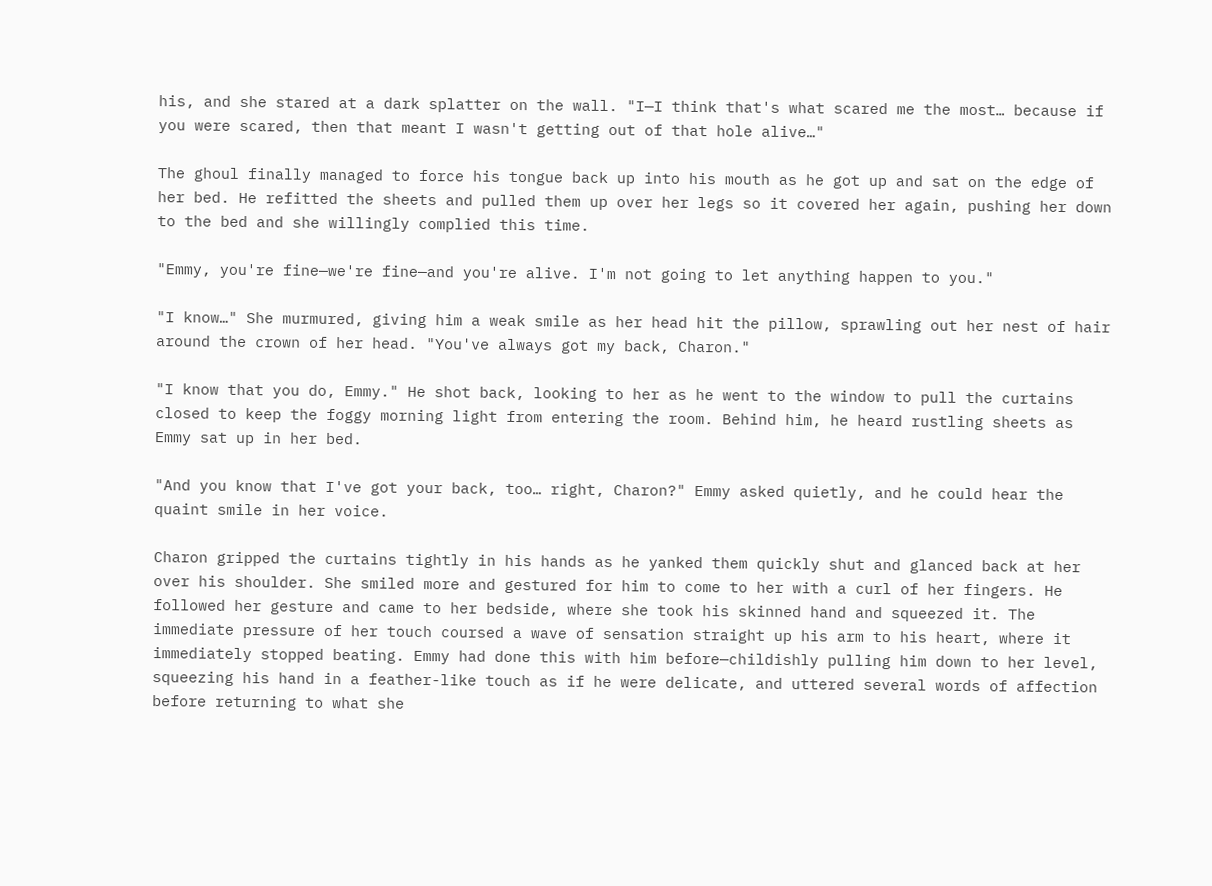his, and she stared at a dark splatter on the wall. "I—I think that's what scared me the most… because if you were scared, then that meant I wasn't getting out of that hole alive…"

The ghoul finally managed to force his tongue back up into his mouth as he got up and sat on the edge of her bed. He refitted the sheets and pulled them up over her legs so it covered her again, pushing her down to the bed and she willingly complied this time.

"Emmy, you're fine—we're fine—and you're alive. I'm not going to let anything happen to you."

"I know…" She murmured, giving him a weak smile as her head hit the pillow, sprawling out her nest of hair around the crown of her head. "You've always got my back, Charon."

"I know that you do, Emmy." He shot back, looking to her as he went to the window to pull the curtains closed to keep the foggy morning light from entering the room. Behind him, he heard rustling sheets as Emmy sat up in her bed.

"And you know that I've got your back, too… right, Charon?" Emmy asked quietly, and he could hear the quaint smile in her voice.

Charon gripped the curtains tightly in his hands as he yanked them quickly shut and glanced back at her over his shoulder. She smiled more and gestured for him to come to her with a curl of her fingers. He followed her gesture and came to her bedside, where she took his skinned hand and squeezed it. The immediate pressure of her touch coursed a wave of sensation straight up his arm to his heart, where it immediately stopped beating. Emmy had done this with him before—childishly pulling him down to her level, squeezing his hand in a feather-like touch as if he were delicate, and uttered several words of affection before returning to what she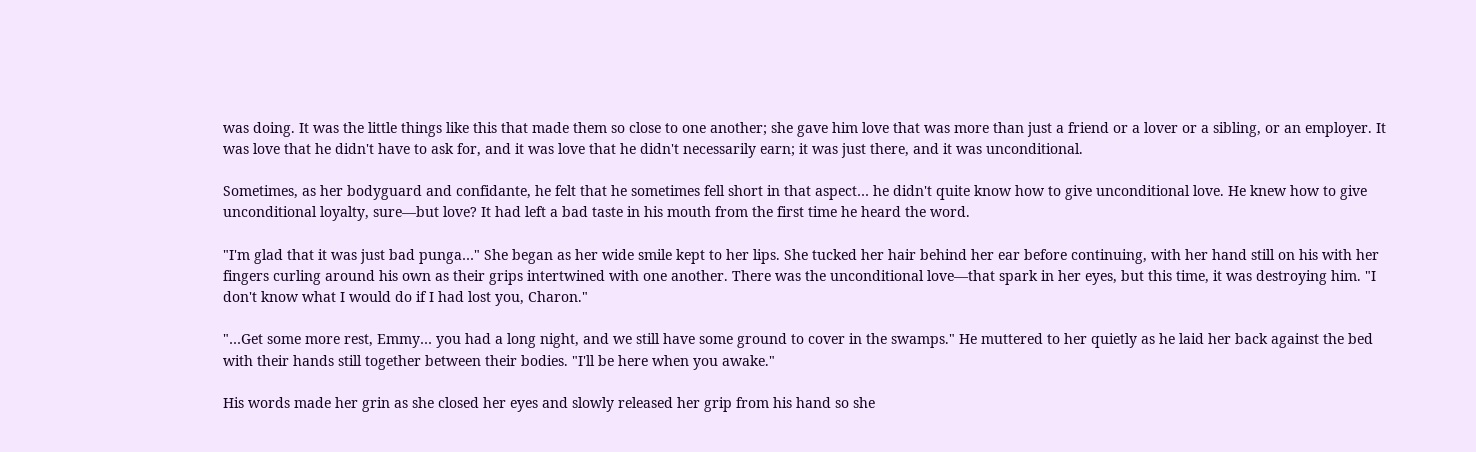was doing. It was the little things like this that made them so close to one another; she gave him love that was more than just a friend or a lover or a sibling, or an employer. It was love that he didn't have to ask for, and it was love that he didn't necessarily earn; it was just there, and it was unconditional.

Sometimes, as her bodyguard and confidante, he felt that he sometimes fell short in that aspect… he didn't quite know how to give unconditional love. He knew how to give unconditional loyalty, sure—but love? It had left a bad taste in his mouth from the first time he heard the word.

"I'm glad that it was just bad punga…" She began as her wide smile kept to her lips. She tucked her hair behind her ear before continuing, with her hand still on his with her fingers curling around his own as their grips intertwined with one another. There was the unconditional love—that spark in her eyes, but this time, it was destroying him. "I don't know what I would do if I had lost you, Charon."

"…Get some more rest, Emmy… you had a long night, and we still have some ground to cover in the swamps." He muttered to her quietly as he laid her back against the bed with their hands still together between their bodies. "I'll be here when you awake."

His words made her grin as she closed her eyes and slowly released her grip from his hand so she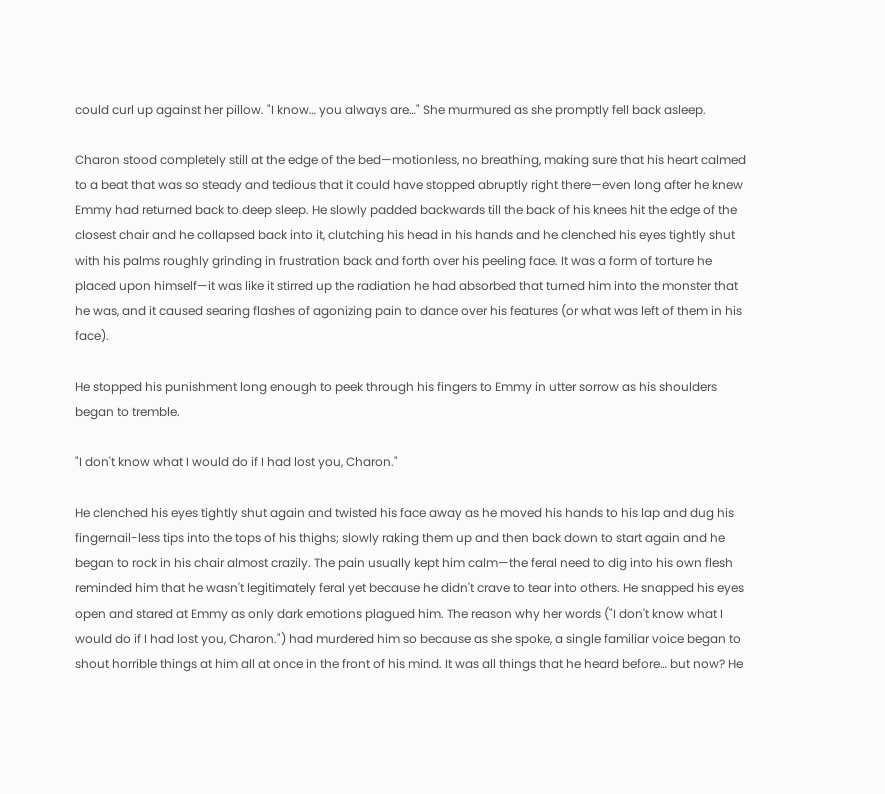could curl up against her pillow. "I know… you always are…" She murmured as she promptly fell back asleep.

Charon stood completely still at the edge of the bed—motionless, no breathing, making sure that his heart calmed to a beat that was so steady and tedious that it could have stopped abruptly right there—even long after he knew Emmy had returned back to deep sleep. He slowly padded backwards till the back of his knees hit the edge of the closest chair and he collapsed back into it, clutching his head in his hands and he clenched his eyes tightly shut with his palms roughly grinding in frustration back and forth over his peeling face. It was a form of torture he placed upon himself—it was like it stirred up the radiation he had absorbed that turned him into the monster that he was, and it caused searing flashes of agonizing pain to dance over his features (or what was left of them in his face).

He stopped his punishment long enough to peek through his fingers to Emmy in utter sorrow as his shoulders began to tremble.

"I don't know what I would do if I had lost you, Charon."

He clenched his eyes tightly shut again and twisted his face away as he moved his hands to his lap and dug his fingernail-less tips into the tops of his thighs; slowly raking them up and then back down to start again and he began to rock in his chair almost crazily. The pain usually kept him calm—the feral need to dig into his own flesh reminded him that he wasn't legitimately feral yet because he didn't crave to tear into others. He snapped his eyes open and stared at Emmy as only dark emotions plagued him. The reason why her words ("I don't know what I would do if I had lost you, Charon.") had murdered him so because as she spoke, a single familiar voice began to shout horrible things at him all at once in the front of his mind. It was all things that he heard before… but now? He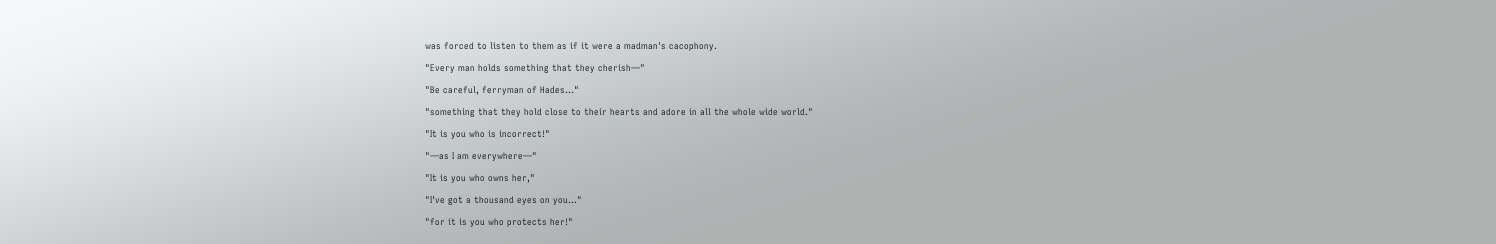was forced to listen to them as if it were a madman's cacophony.

"Every man holds something that they cherish—"

"Be careful, ferryman of Hades…"

"something that they hold close to their hearts and adore in all the whole wide world."

"It is you who is incorrect!"

"—as I am everywhere—"

"It is you who owns her,"

"I've got a thousand eyes on you…"

"for it is you who protects her!"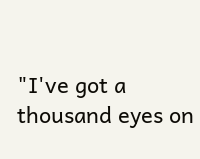"I've got a thousand eyes on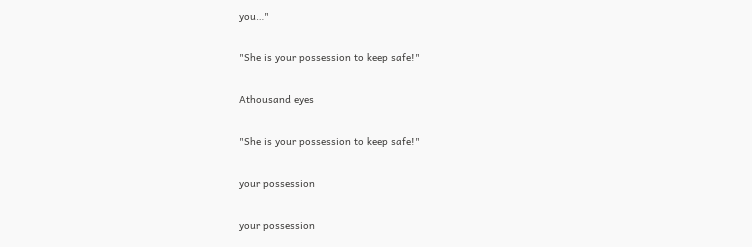you…"

"She is your possession to keep safe!"

Athousand eyes

"She is your possession to keep safe!"

your possession

your possession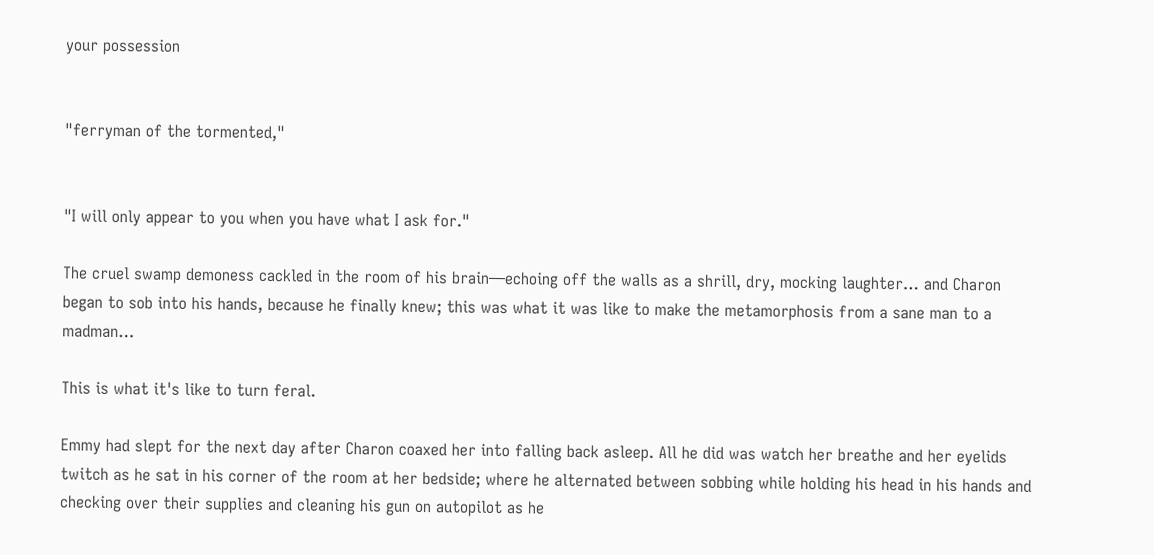your possession


"ferryman of the tormented,"


"I will only appear to you when you have what I ask for."

The cruel swamp demoness cackled in the room of his brain—echoing off the walls as a shrill, dry, mocking laughter… and Charon began to sob into his hands, because he finally knew; this was what it was like to make the metamorphosis from a sane man to a madman…

This is what it's like to turn feral.

Emmy had slept for the next day after Charon coaxed her into falling back asleep. All he did was watch her breathe and her eyelids twitch as he sat in his corner of the room at her bedside; where he alternated between sobbing while holding his head in his hands and checking over their supplies and cleaning his gun on autopilot as he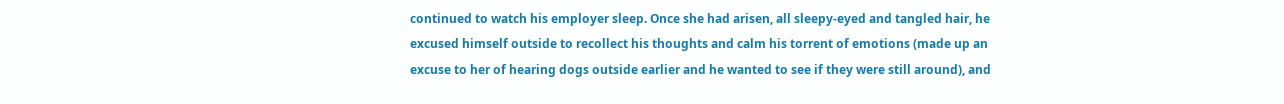continued to watch his employer sleep. Once she had arisen, all sleepy-eyed and tangled hair, he excused himself outside to recollect his thoughts and calm his torrent of emotions (made up an excuse to her of hearing dogs outside earlier and he wanted to see if they were still around), and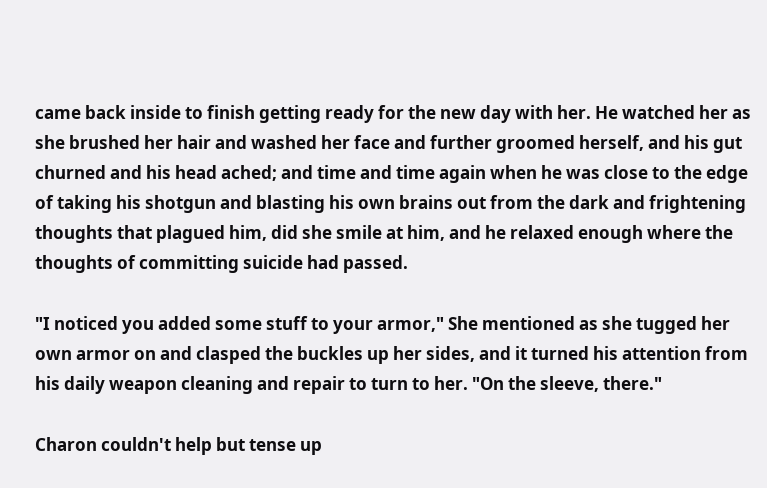came back inside to finish getting ready for the new day with her. He watched her as she brushed her hair and washed her face and further groomed herself, and his gut churned and his head ached; and time and time again when he was close to the edge of taking his shotgun and blasting his own brains out from the dark and frightening thoughts that plagued him, did she smile at him, and he relaxed enough where the thoughts of committing suicide had passed.

"I noticed you added some stuff to your armor," She mentioned as she tugged her own armor on and clasped the buckles up her sides, and it turned his attention from his daily weapon cleaning and repair to turn to her. "On the sleeve, there."

Charon couldn't help but tense up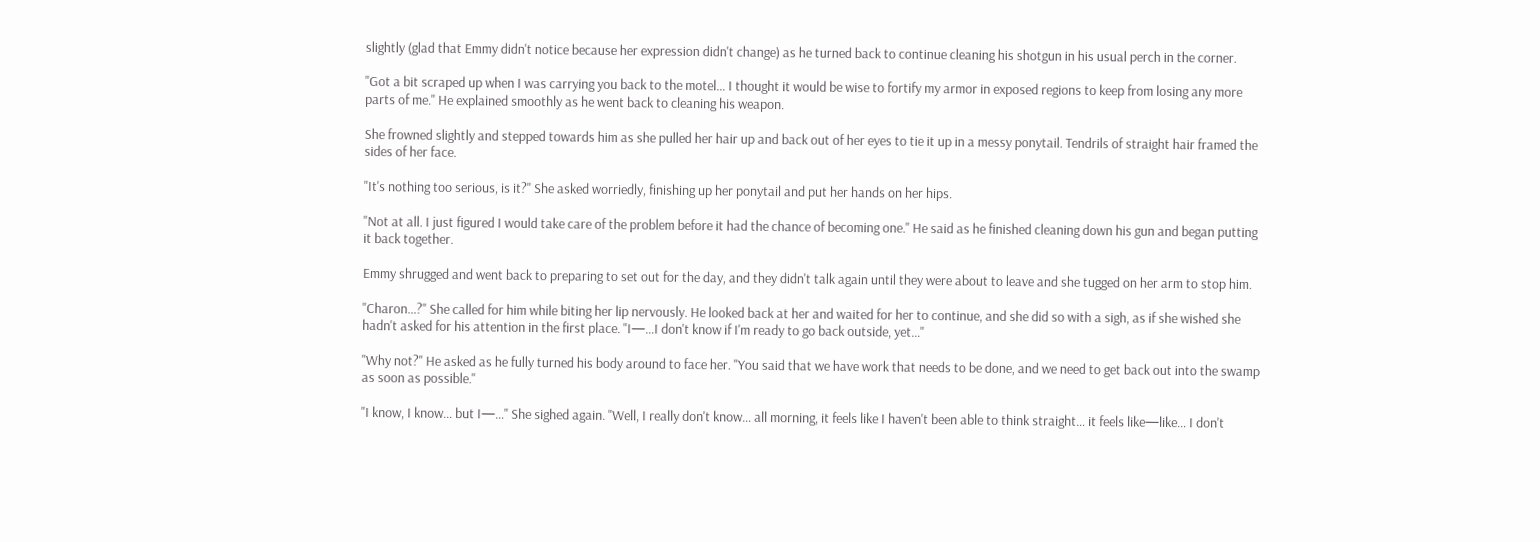slightly (glad that Emmy didn't notice because her expression didn't change) as he turned back to continue cleaning his shotgun in his usual perch in the corner.

"Got a bit scraped up when I was carrying you back to the motel… I thought it would be wise to fortify my armor in exposed regions to keep from losing any more parts of me." He explained smoothly as he went back to cleaning his weapon.

She frowned slightly and stepped towards him as she pulled her hair up and back out of her eyes to tie it up in a messy ponytail. Tendrils of straight hair framed the sides of her face.

"It's nothing too serious, is it?" She asked worriedly, finishing up her ponytail and put her hands on her hips.

"Not at all. I just figured I would take care of the problem before it had the chance of becoming one." He said as he finished cleaning down his gun and began putting it back together.

Emmy shrugged and went back to preparing to set out for the day, and they didn't talk again until they were about to leave and she tugged on her arm to stop him.

"Charon…?" She called for him while biting her lip nervously. He looked back at her and waited for her to continue, and she did so with a sigh, as if she wished she hadn't asked for his attention in the first place. "I—…I don't know if I'm ready to go back outside, yet…"

"Why not?" He asked as he fully turned his body around to face her. "You said that we have work that needs to be done, and we need to get back out into the swamp as soon as possible."

"I know, I know… but I—…" She sighed again. "Well, I really don't know… all morning, it feels like I haven't been able to think straight… it feels like—like… I don't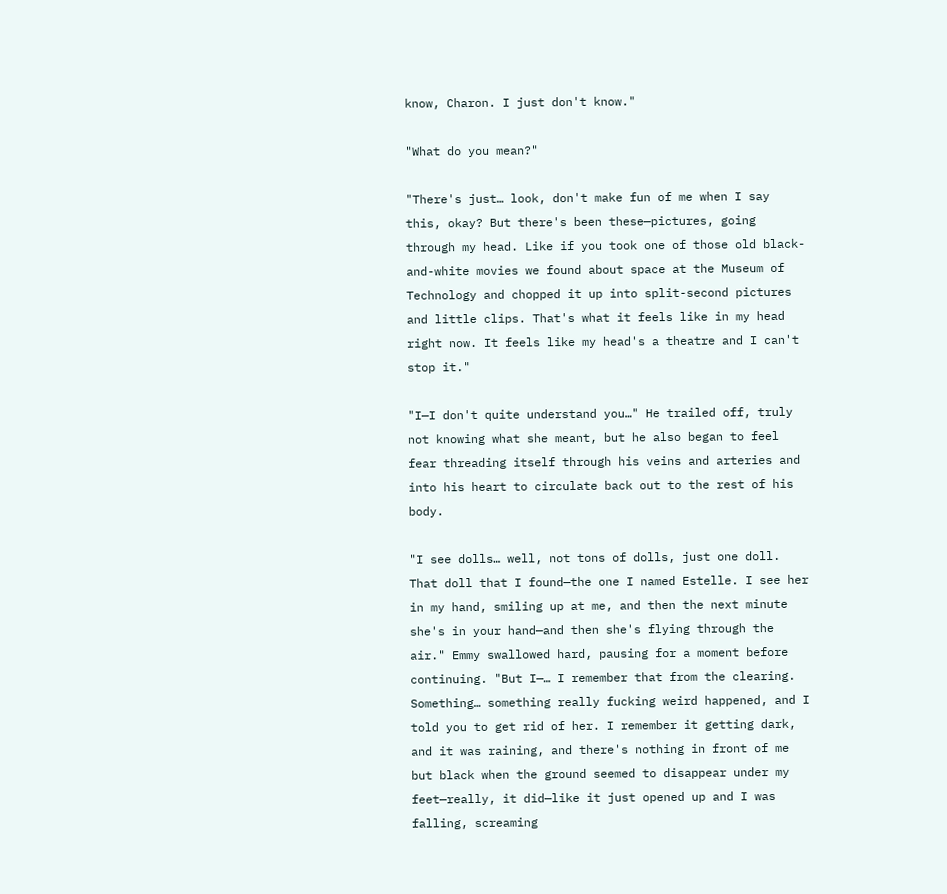know, Charon. I just don't know."

"What do you mean?"

"There's just… look, don't make fun of me when I say this, okay? But there's been these—pictures, going through my head. Like if you took one of those old black-and-white movies we found about space at the Museum of Technology and chopped it up into split-second pictures and little clips. That's what it feels like in my head right now. It feels like my head's a theatre and I can't stop it."

"I—I don't quite understand you…" He trailed off, truly not knowing what she meant, but he also began to feel fear threading itself through his veins and arteries and into his heart to circulate back out to the rest of his body.

"I see dolls… well, not tons of dolls, just one doll. That doll that I found—the one I named Estelle. I see her in my hand, smiling up at me, and then the next minute she's in your hand—and then she's flying through the air." Emmy swallowed hard, pausing for a moment before continuing. "But I—… I remember that from the clearing. Something… something really fucking weird happened, and I told you to get rid of her. I remember it getting dark, and it was raining, and there's nothing in front of me but black when the ground seemed to disappear under my feet—really, it did—like it just opened up and I was falling, screaming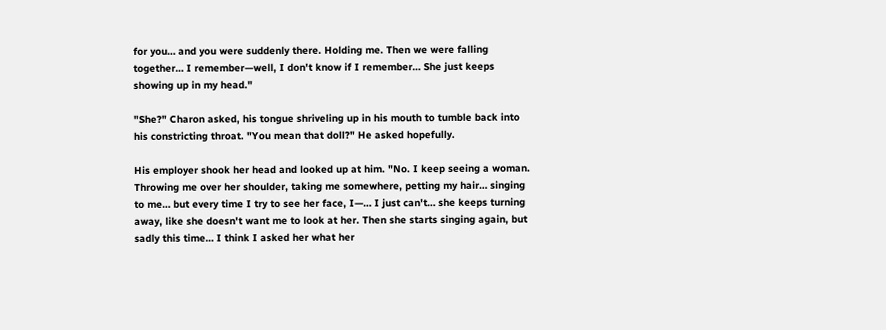for you… and you were suddenly there. Holding me. Then we were falling together… I remember—well, I don't know if I remember… She just keeps showing up in my head."

"She?" Charon asked, his tongue shriveling up in his mouth to tumble back into his constricting throat. "You mean that doll?" He asked hopefully.

His employer shook her head and looked up at him. "No. I keep seeing a woman. Throwing me over her shoulder, taking me somewhere, petting my hair… singing to me… but every time I try to see her face, I—… I just can't… she keeps turning away, like she doesn't want me to look at her. Then she starts singing again, but sadly this time… I think I asked her what her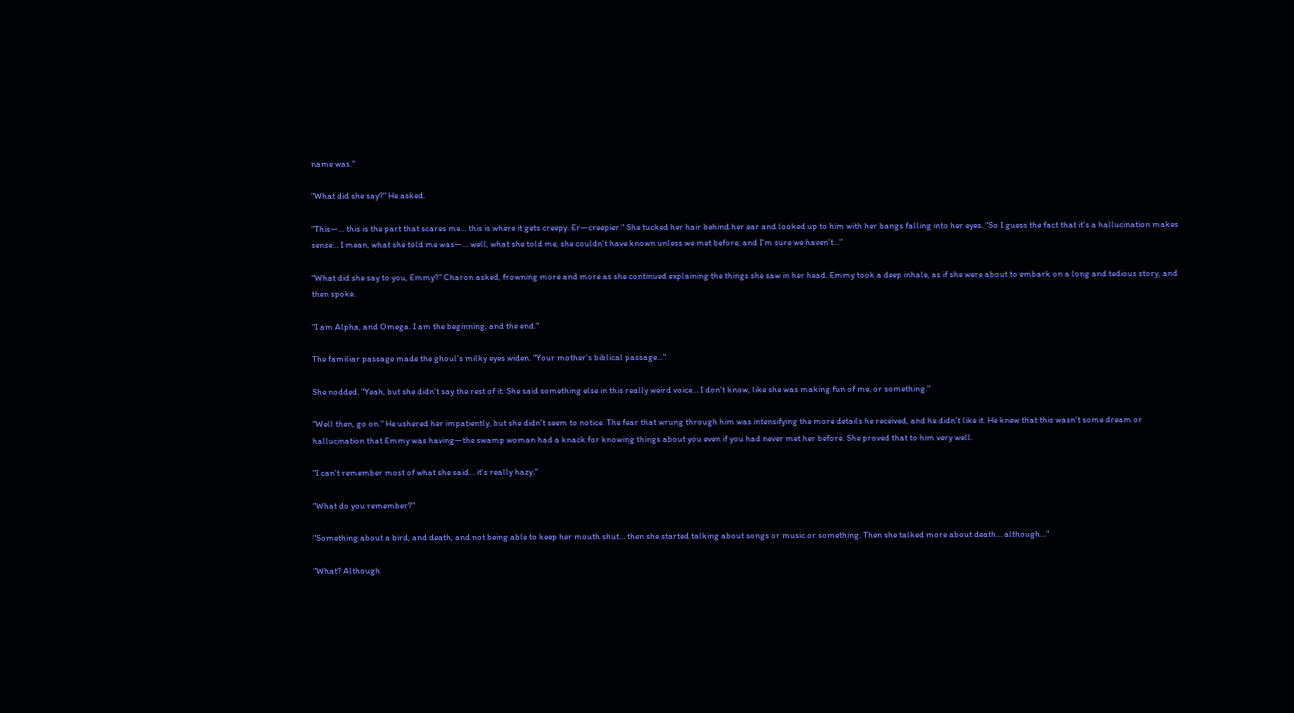name was."

"What did she say?" He asked.

"This—… this is the part that scares me… this is where it gets creepy. Er—creepier." She tucked her hair behind her ear and looked up to him with her bangs falling into her eyes. "So I guess the fact that it's a hallucination makes sense… I mean, what she told me was—… well, what she told me, she couldn't have known unless we met before, and I'm sure we haven't…"

"What did she say to you, Emmy?" Charon asked, frowning more and more as she continued explaining the things she saw in her head. Emmy took a deep inhale, as if she were about to embark on a long and tedious story, and then spoke.

"I am Alpha, and Omega. I am the beginning, and the end."

The familiar passage made the ghoul's milky eyes widen. "Your mother's biblical passage..."

She nodded. "Yeah, but she didn't say the rest of it. She said something else in this really weird voice… I don't know, like she was making fun of me, or something."

"Well then, go on." He ushered her impatiently, but she didn't seem to notice. The fear that wrung through him was intensifying the more details he received, and he didn't like it. He knew that this wasn't some dream or hallucination that Emmy was having—the swamp woman had a knack for knowing things about you even if you had never met her before. She proved that to him very well.

"I can't remember most of what she said… it's really hazy."

"What do you remember?"

"Something about a bird, and death, and not being able to keep her mouth shut… then she started talking about songs or music or something. Then she talked more about death… although…"

"What? Although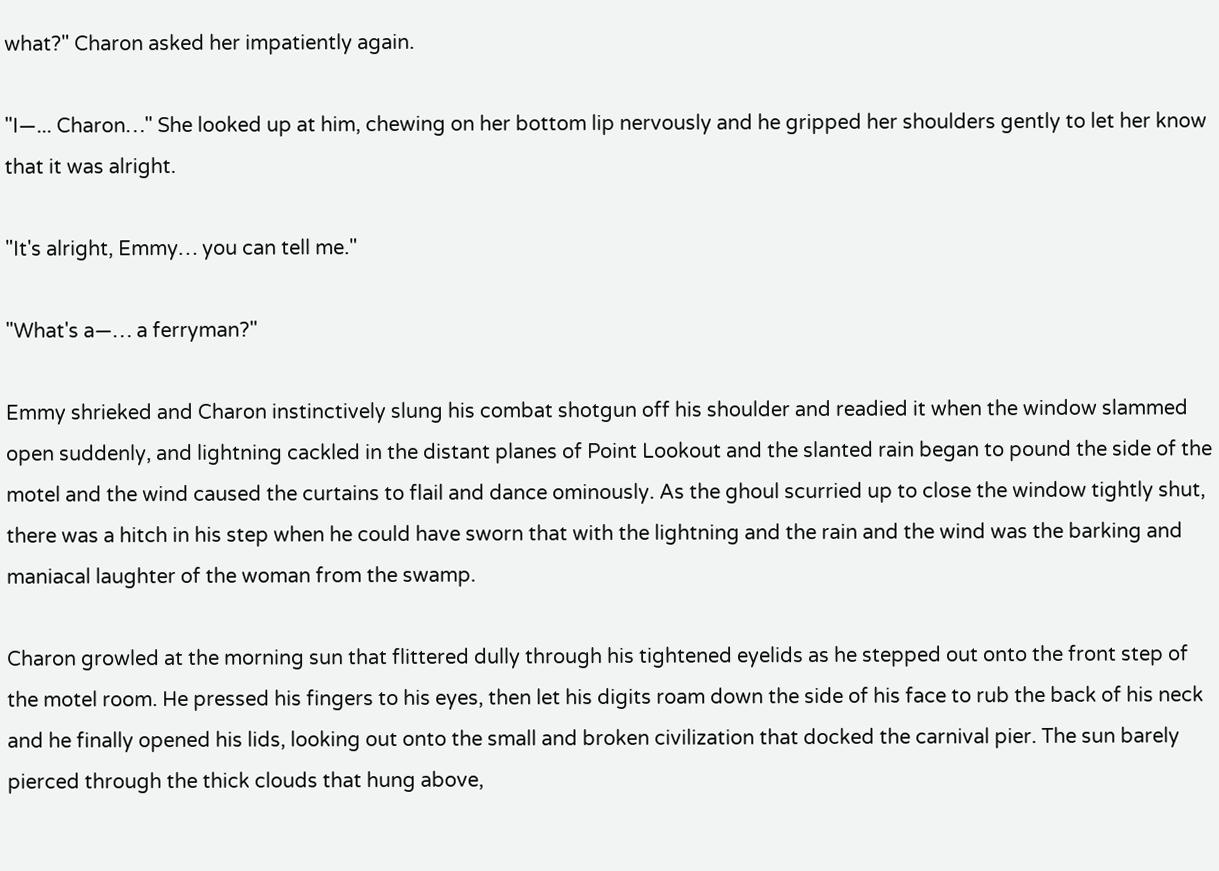what?" Charon asked her impatiently again.

"I—... Charon…" She looked up at him, chewing on her bottom lip nervously and he gripped her shoulders gently to let her know that it was alright.

"It's alright, Emmy… you can tell me."

"What's a—… a ferryman?"

Emmy shrieked and Charon instinctively slung his combat shotgun off his shoulder and readied it when the window slammed open suddenly, and lightning cackled in the distant planes of Point Lookout and the slanted rain began to pound the side of the motel and the wind caused the curtains to flail and dance ominously. As the ghoul scurried up to close the window tightly shut, there was a hitch in his step when he could have sworn that with the lightning and the rain and the wind was the barking and maniacal laughter of the woman from the swamp.

Charon growled at the morning sun that flittered dully through his tightened eyelids as he stepped out onto the front step of the motel room. He pressed his fingers to his eyes, then let his digits roam down the side of his face to rub the back of his neck and he finally opened his lids, looking out onto the small and broken civilization that docked the carnival pier. The sun barely pierced through the thick clouds that hung above,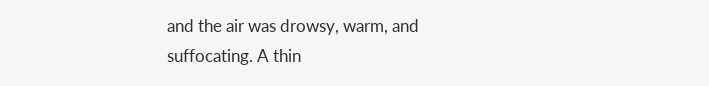and the air was drowsy, warm, and suffocating. A thin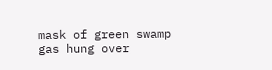mask of green swamp gas hung over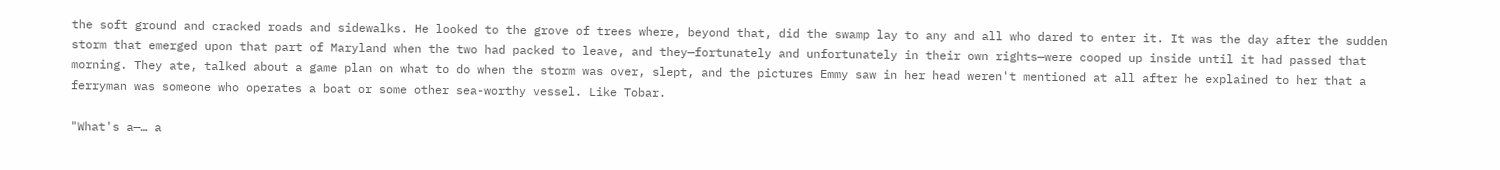the soft ground and cracked roads and sidewalks. He looked to the grove of trees where, beyond that, did the swamp lay to any and all who dared to enter it. It was the day after the sudden storm that emerged upon that part of Maryland when the two had packed to leave, and they—fortunately and unfortunately in their own rights—were cooped up inside until it had passed that morning. They ate, talked about a game plan on what to do when the storm was over, slept, and the pictures Emmy saw in her head weren't mentioned at all after he explained to her that a ferryman was someone who operates a boat or some other sea-worthy vessel. Like Tobar.

"What's a—… a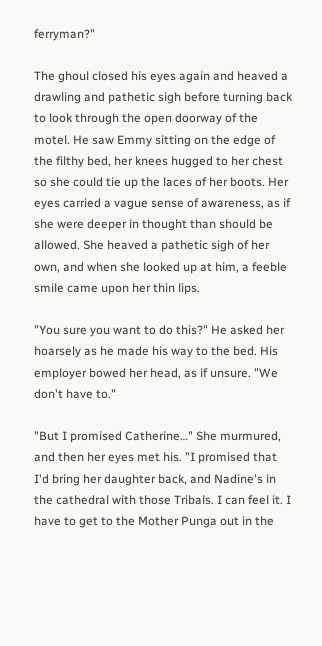ferryman?"

The ghoul closed his eyes again and heaved a drawling and pathetic sigh before turning back to look through the open doorway of the motel. He saw Emmy sitting on the edge of the filthy bed, her knees hugged to her chest so she could tie up the laces of her boots. Her eyes carried a vague sense of awareness, as if she were deeper in thought than should be allowed. She heaved a pathetic sigh of her own, and when she looked up at him, a feeble smile came upon her thin lips.

"You sure you want to do this?" He asked her hoarsely as he made his way to the bed. His employer bowed her head, as if unsure. "We don't have to."

"But I promised Catherine…" She murmured, and then her eyes met his. "I promised that I'd bring her daughter back, and Nadine's in the cathedral with those Tribals. I can feel it. I have to get to the Mother Punga out in the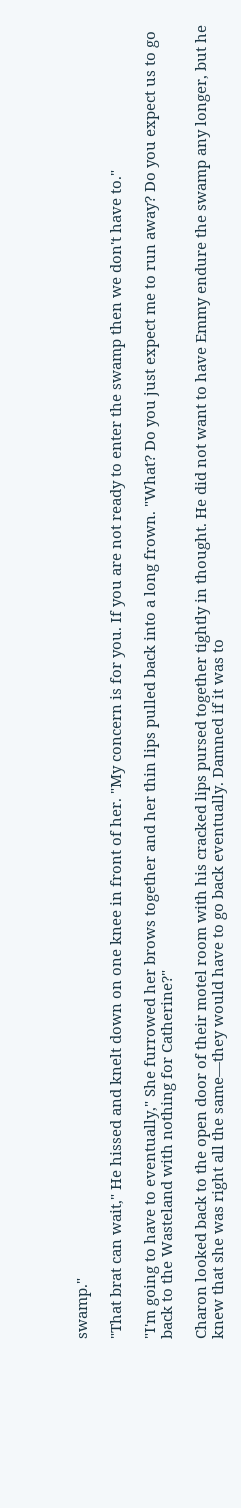swamp."

"That brat can wait," He hissed and knelt down on one knee in front of her. "My concern is for you. If you are not ready to enter the swamp then we don't have to."

"I'm going to have to eventually," She furrowed her brows together and her thin lips pulled back into a long frown. "What? Do you just expect me to run away? Do you expect us to go back to the Wasteland with nothing for Catherine?"

Charon looked back to the open door of their motel room with his cracked lips pursed together tightly in thought. He did not want to have Emmy endure the swamp any longer, but he knew that she was right all the same—they would have to go back eventually. Damned if it was to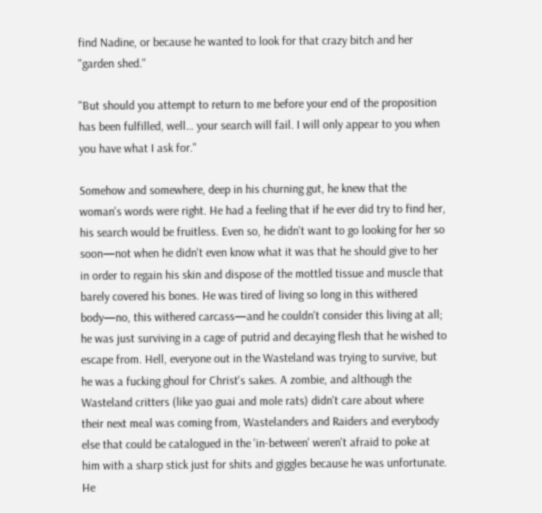find Nadine, or because he wanted to look for that crazy bitch and her "garden shed."

"But should you attempt to return to me before your end of the proposition has been fulfilled, well… your search will fail. I will only appear to you when you have what I ask for."

Somehow and somewhere, deep in his churning gut, he knew that the woman's words were right. He had a feeling that if he ever did try to find her, his search would be fruitless. Even so, he didn't want to go looking for her so soon—not when he didn't even know what it was that he should give to her in order to regain his skin and dispose of the mottled tissue and muscle that barely covered his bones. He was tired of living so long in this withered body—no, this withered carcass—and he couldn't consider this living at all; he was just surviving in a cage of putrid and decaying flesh that he wished to escape from. Hell, everyone out in the Wasteland was trying to survive, but he was a fucking ghoul for Christ's sakes. A zombie, and although the Wasteland critters (like yao guai and mole rats) didn't care about where their next meal was coming from, Wastelanders and Raiders and everybody else that could be catalogued in the 'in-between' weren't afraid to poke at him with a sharp stick just for shits and giggles because he was unfortunate. He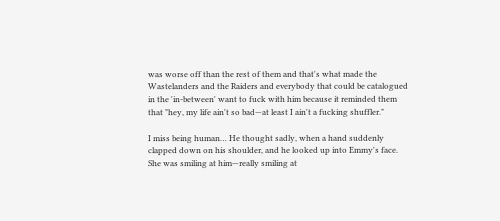was worse off than the rest of them and that's what made the Wastelanders and the Raiders and everybody that could be catalogued in the 'in-between' want to fuck with him because it reminded them that "hey, my life ain't so bad—at least I ain't a fucking shuffler."

I miss being human… He thought sadly, when a hand suddenly clapped down on his shoulder, and he looked up into Emmy's face. She was smiling at him—really smiling at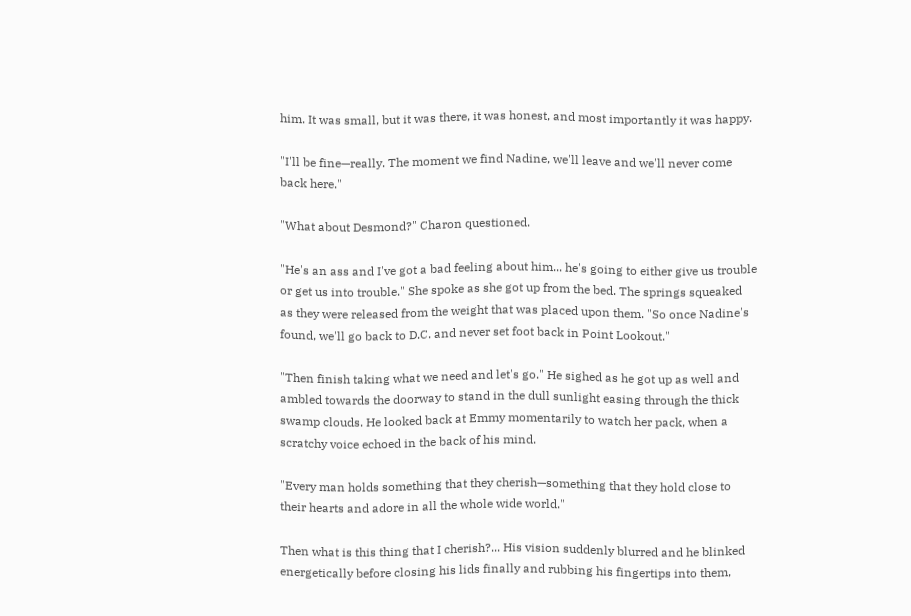him. It was small, but it was there, it was honest, and most importantly it was happy.

"I'll be fine—really. The moment we find Nadine, we'll leave and we'll never come back here."

"What about Desmond?" Charon questioned.

"He's an ass and I've got a bad feeling about him... he's going to either give us trouble or get us into trouble." She spoke as she got up from the bed. The springs squeaked as they were released from the weight that was placed upon them. "So once Nadine's found, we'll go back to D.C. and never set foot back in Point Lookout."

"Then finish taking what we need and let's go." He sighed as he got up as well and ambled towards the doorway to stand in the dull sunlight easing through the thick swamp clouds. He looked back at Emmy momentarily to watch her pack, when a scratchy voice echoed in the back of his mind.

"Every man holds something that they cherish—something that they hold close to their hearts and adore in all the whole wide world."

Then what is this thing that I cherish?... His vision suddenly blurred and he blinked energetically before closing his lids finally and rubbing his fingertips into them,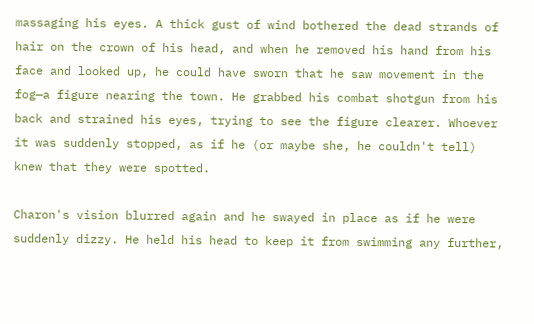massaging his eyes. A thick gust of wind bothered the dead strands of hair on the crown of his head, and when he removed his hand from his face and looked up, he could have sworn that he saw movement in the fog—a figure nearing the town. He grabbed his combat shotgun from his back and strained his eyes, trying to see the figure clearer. Whoever it was suddenly stopped, as if he (or maybe she, he couldn't tell) knew that they were spotted.

Charon's vision blurred again and he swayed in place as if he were suddenly dizzy. He held his head to keep it from swimming any further,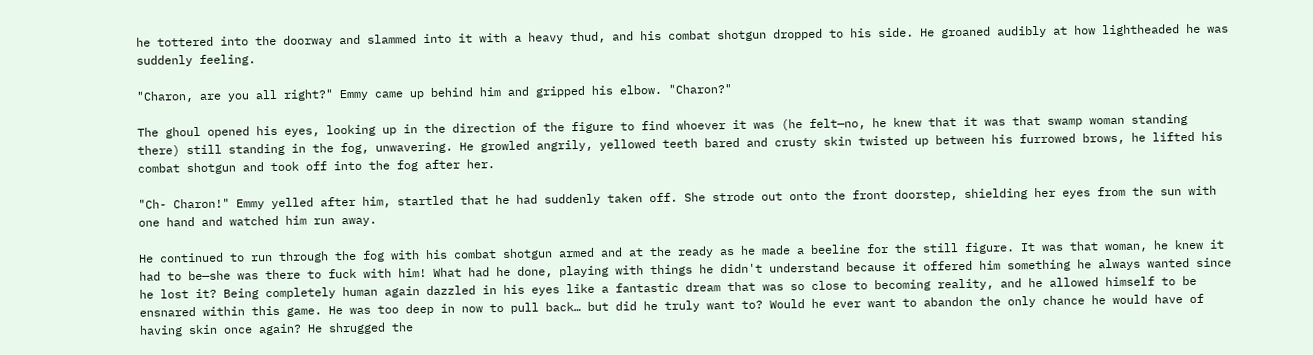he tottered into the doorway and slammed into it with a heavy thud, and his combat shotgun dropped to his side. He groaned audibly at how lightheaded he was suddenly feeling.

"Charon, are you all right?" Emmy came up behind him and gripped his elbow. "Charon?"

The ghoul opened his eyes, looking up in the direction of the figure to find whoever it was (he felt—no, he knew that it was that swamp woman standing there) still standing in the fog, unwavering. He growled angrily, yellowed teeth bared and crusty skin twisted up between his furrowed brows, he lifted his combat shotgun and took off into the fog after her.

"Ch- Charon!" Emmy yelled after him, startled that he had suddenly taken off. She strode out onto the front doorstep, shielding her eyes from the sun with one hand and watched him run away.

He continued to run through the fog with his combat shotgun armed and at the ready as he made a beeline for the still figure. It was that woman, he knew it had to be—she was there to fuck with him! What had he done, playing with things he didn't understand because it offered him something he always wanted since he lost it? Being completely human again dazzled in his eyes like a fantastic dream that was so close to becoming reality, and he allowed himself to be ensnared within this game. He was too deep in now to pull back… but did he truly want to? Would he ever want to abandon the only chance he would have of having skin once again? He shrugged the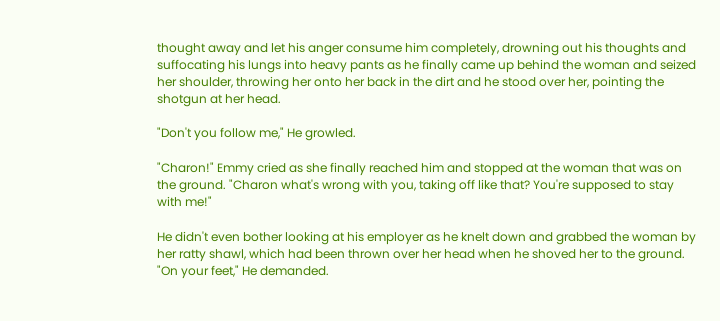thought away and let his anger consume him completely, drowning out his thoughts and suffocating his lungs into heavy pants as he finally came up behind the woman and seized her shoulder, throwing her onto her back in the dirt and he stood over her, pointing the shotgun at her head.

"Don't you follow me," He growled.

"Charon!" Emmy cried as she finally reached him and stopped at the woman that was on the ground. "Charon what's wrong with you, taking off like that? You're supposed to stay with me!"

He didn't even bother looking at his employer as he knelt down and grabbed the woman by her ratty shawl, which had been thrown over her head when he shoved her to the ground. "On your feet," He demanded.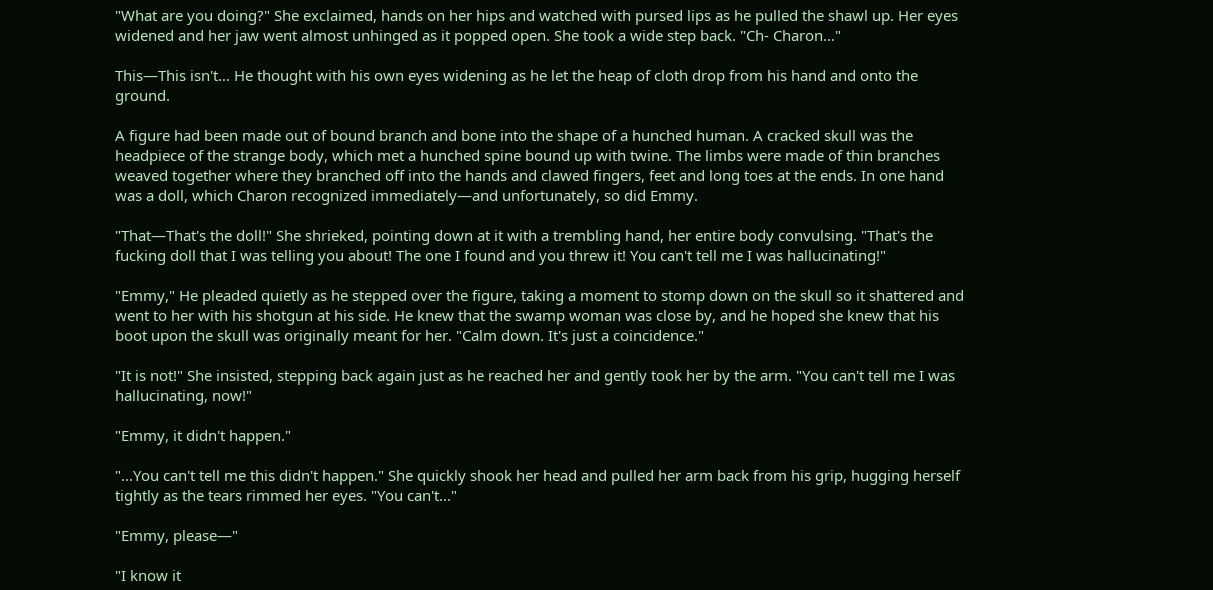"What are you doing?" She exclaimed, hands on her hips and watched with pursed lips as he pulled the shawl up. Her eyes widened and her jaw went almost unhinged as it popped open. She took a wide step back. "Ch- Charon…"

This—This isn't… He thought with his own eyes widening as he let the heap of cloth drop from his hand and onto the ground.

A figure had been made out of bound branch and bone into the shape of a hunched human. A cracked skull was the headpiece of the strange body, which met a hunched spine bound up with twine. The limbs were made of thin branches weaved together where they branched off into the hands and clawed fingers, feet and long toes at the ends. In one hand was a doll, which Charon recognized immediately—and unfortunately, so did Emmy.

"That—That's the doll!" She shrieked, pointing down at it with a trembling hand, her entire body convulsing. "That's the fucking doll that I was telling you about! The one I found and you threw it! You can't tell me I was hallucinating!"

"Emmy," He pleaded quietly as he stepped over the figure, taking a moment to stomp down on the skull so it shattered and went to her with his shotgun at his side. He knew that the swamp woman was close by, and he hoped she knew that his boot upon the skull was originally meant for her. "Calm down. It's just a coincidence."

"It is not!" She insisted, stepping back again just as he reached her and gently took her by the arm. "You can't tell me I was hallucinating, now!"

"Emmy, it didn't happen."

"...You can't tell me this didn't happen." She quickly shook her head and pulled her arm back from his grip, hugging herself tightly as the tears rimmed her eyes. "You can't..."

"Emmy, please—"

"I know it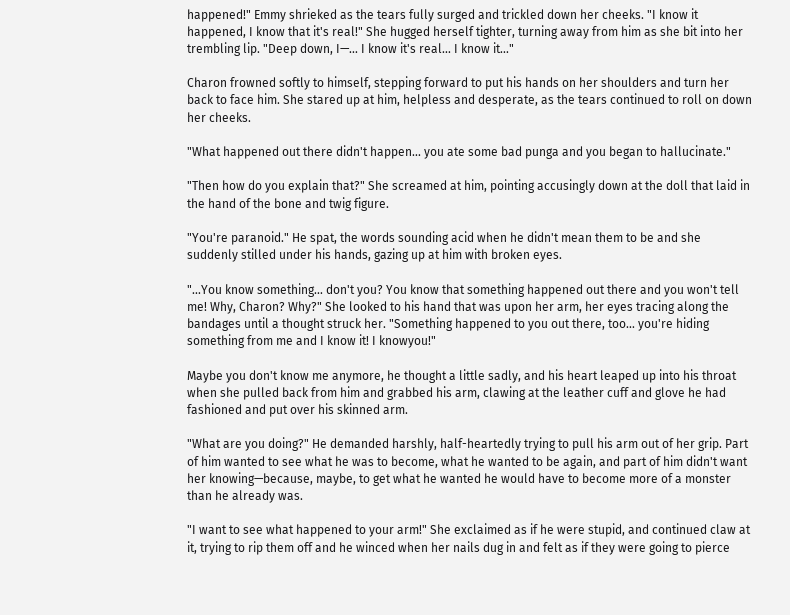happened!" Emmy shrieked as the tears fully surged and trickled down her cheeks. "I know it happened, I know that it's real!" She hugged herself tighter, turning away from him as she bit into her trembling lip. "Deep down, I—... I know it's real... I know it..."

Charon frowned softly to himself, stepping forward to put his hands on her shoulders and turn her back to face him. She stared up at him, helpless and desperate, as the tears continued to roll on down her cheeks.

"What happened out there didn't happen... you ate some bad punga and you began to hallucinate."

"Then how do you explain that?" She screamed at him, pointing accusingly down at the doll that laid in the hand of the bone and twig figure.

"You're paranoid." He spat, the words sounding acid when he didn't mean them to be and she suddenly stilled under his hands, gazing up at him with broken eyes.

"...You know something... don't you? You know that something happened out there and you won't tell me! Why, Charon? Why?" She looked to his hand that was upon her arm, her eyes tracing along the bandages until a thought struck her. "Something happened to you out there, too... you're hiding something from me and I know it! I knowyou!"

Maybe you don't know me anymore, he thought a little sadly, and his heart leaped up into his throat when she pulled back from him and grabbed his arm, clawing at the leather cuff and glove he had fashioned and put over his skinned arm.

"What are you doing?" He demanded harshly, half-heartedly trying to pull his arm out of her grip. Part of him wanted to see what he was to become, what he wanted to be again, and part of him didn't want her knowing—because, maybe, to get what he wanted he would have to become more of a monster than he already was.

"I want to see what happened to your arm!" She exclaimed as if he were stupid, and continued claw at it, trying to rip them off and he winced when her nails dug in and felt as if they were going to pierce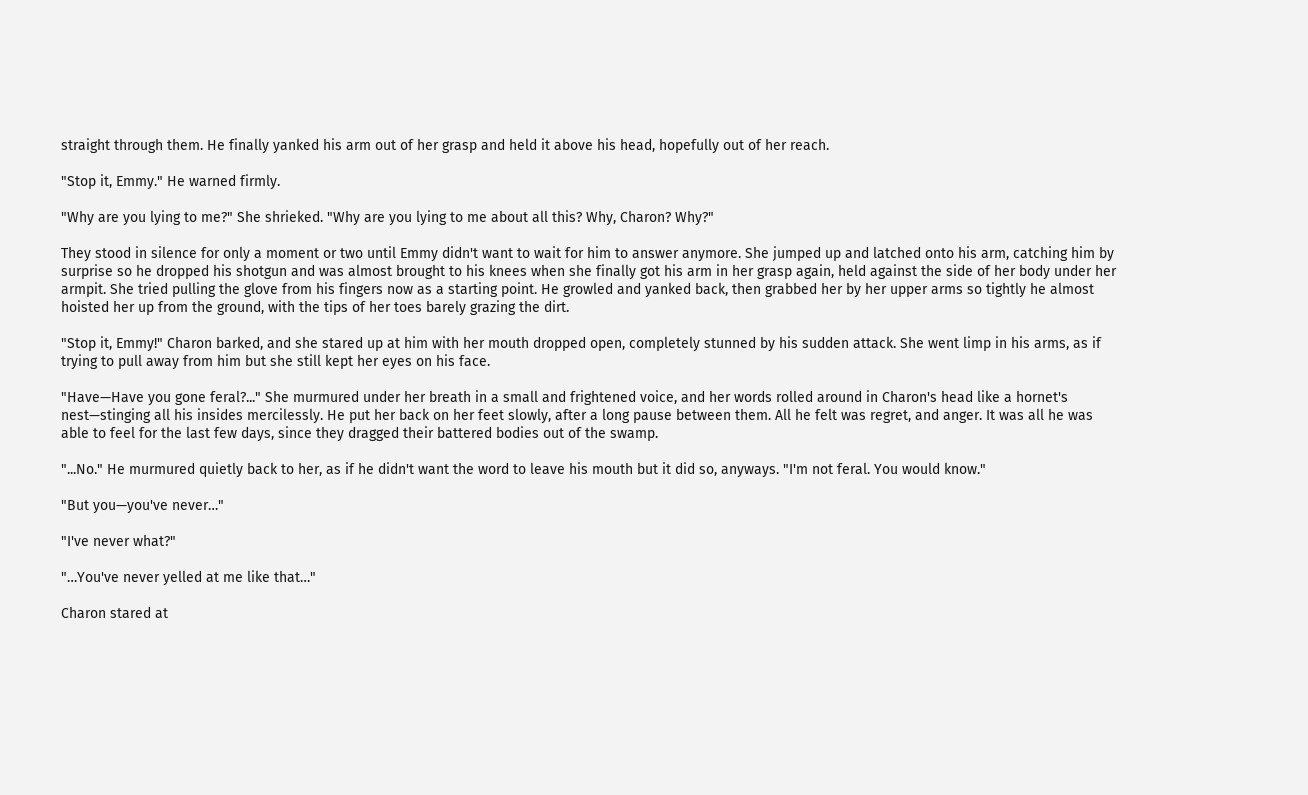straight through them. He finally yanked his arm out of her grasp and held it above his head, hopefully out of her reach.

"Stop it, Emmy." He warned firmly.

"Why are you lying to me?" She shrieked. "Why are you lying to me about all this? Why, Charon? Why?"

They stood in silence for only a moment or two until Emmy didn't want to wait for him to answer anymore. She jumped up and latched onto his arm, catching him by surprise so he dropped his shotgun and was almost brought to his knees when she finally got his arm in her grasp again, held against the side of her body under her armpit. She tried pulling the glove from his fingers now as a starting point. He growled and yanked back, then grabbed her by her upper arms so tightly he almost hoisted her up from the ground, with the tips of her toes barely grazing the dirt.

"Stop it, Emmy!" Charon barked, and she stared up at him with her mouth dropped open, completely stunned by his sudden attack. She went limp in his arms, as if trying to pull away from him but she still kept her eyes on his face.

"Have—Have you gone feral?..." She murmured under her breath in a small and frightened voice, and her words rolled around in Charon's head like a hornet's nest—stinging all his insides mercilessly. He put her back on her feet slowly, after a long pause between them. All he felt was regret, and anger. It was all he was able to feel for the last few days, since they dragged their battered bodies out of the swamp.

"...No." He murmured quietly back to her, as if he didn't want the word to leave his mouth but it did so, anyways. "I'm not feral. You would know."

"But you—you've never…"

"I've never what?"

"…You've never yelled at me like that…"

Charon stared at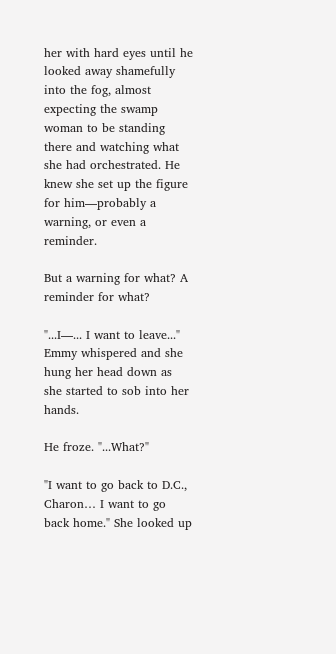her with hard eyes until he looked away shamefully into the fog, almost expecting the swamp woman to be standing there and watching what she had orchestrated. He knew she set up the figure for him—probably a warning, or even a reminder.

But a warning for what? A reminder for what?

"...I—... I want to leave..." Emmy whispered and she hung her head down as she started to sob into her hands.

He froze. "...What?"

"I want to go back to D.C., Charon… I want to go back home." She looked up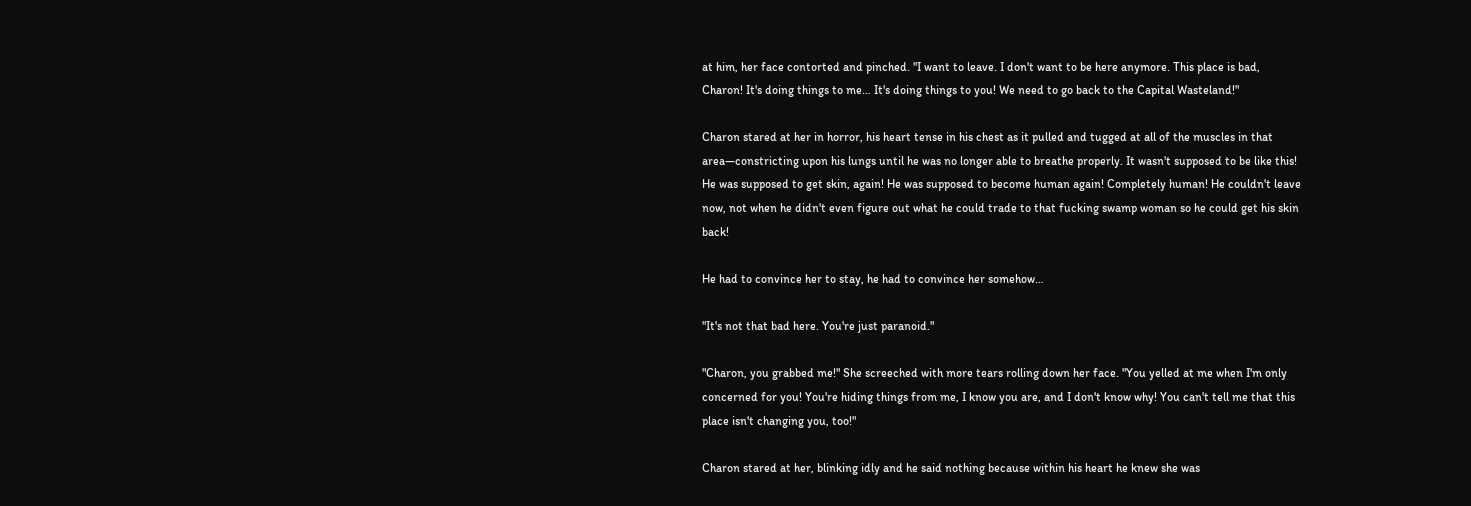at him, her face contorted and pinched. "I want to leave. I don't want to be here anymore. This place is bad, Charon! It's doing things to me… It's doing things to you! We need to go back to the Capital Wasteland!"

Charon stared at her in horror, his heart tense in his chest as it pulled and tugged at all of the muscles in that area—constricting upon his lungs until he was no longer able to breathe properly. It wasn't supposed to be like this! He was supposed to get skin, again! He was supposed to become human again! Completely human! He couldn't leave now, not when he didn't even figure out what he could trade to that fucking swamp woman so he could get his skin back!

He had to convince her to stay, he had to convince her somehow…

"It's not that bad here. You're just paranoid."

"Charon, you grabbed me!" She screeched with more tears rolling down her face. "You yelled at me when I'm only concerned for you! You're hiding things from me, I know you are, and I don't know why! You can't tell me that this place isn't changing you, too!"

Charon stared at her, blinking idly and he said nothing because within his heart he knew she was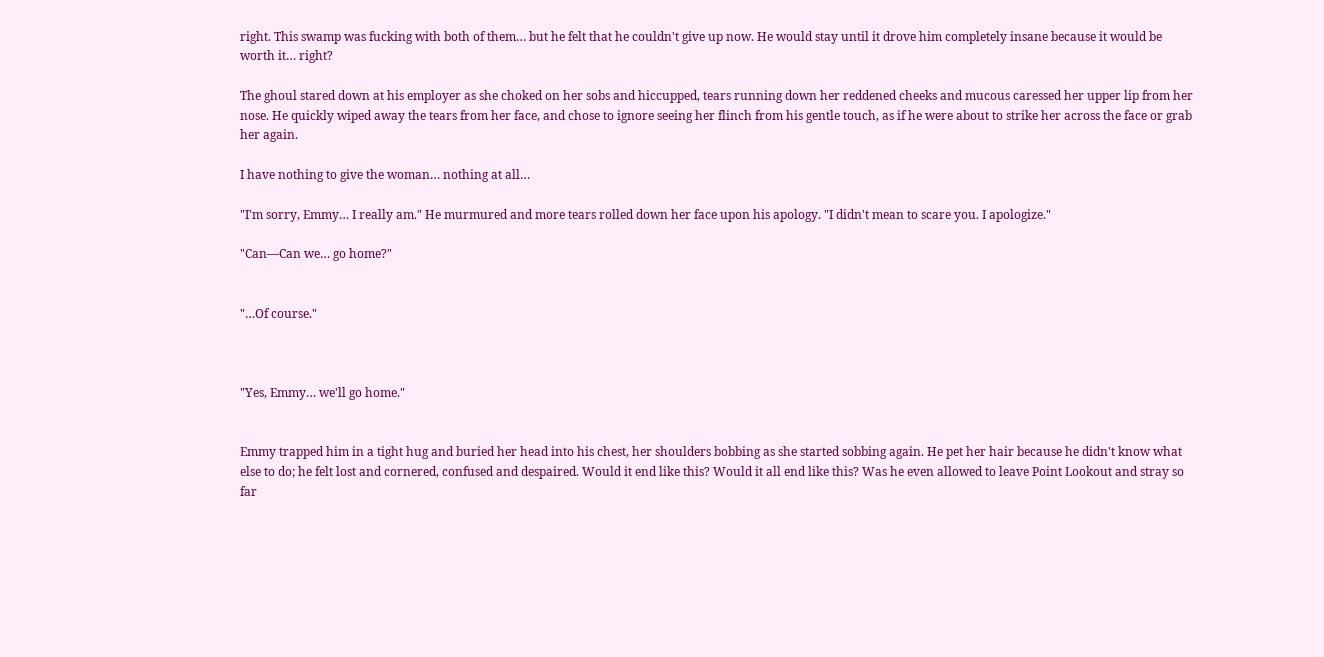right. This swamp was fucking with both of them… but he felt that he couldn't give up now. He would stay until it drove him completely insane because it would be worth it… right?

The ghoul stared down at his employer as she choked on her sobs and hiccupped, tears running down her reddened cheeks and mucous caressed her upper lip from her nose. He quickly wiped away the tears from her face, and chose to ignore seeing her flinch from his gentle touch, as if he were about to strike her across the face or grab her again.

I have nothing to give the woman… nothing at all…

"I'm sorry, Emmy… I really am." He murmured and more tears rolled down her face upon his apology. "I didn't mean to scare you. I apologize."

"Can—Can we… go home?"


"…Of course."



"Yes, Emmy… we'll go home."


Emmy trapped him in a tight hug and buried her head into his chest, her shoulders bobbing as she started sobbing again. He pet her hair because he didn't know what else to do; he felt lost and cornered, confused and despaired. Would it end like this? Would it all end like this? Was he even allowed to leave Point Lookout and stray so far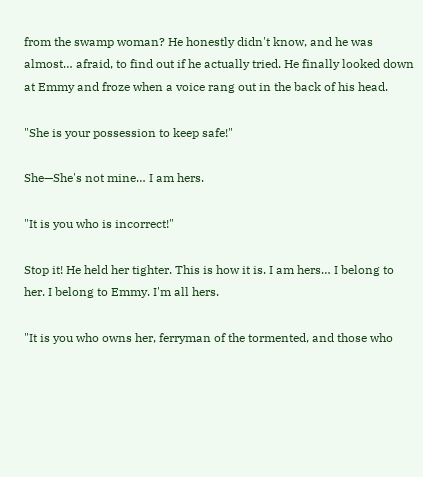from the swamp woman? He honestly didn't know, and he was almost… afraid, to find out if he actually tried. He finally looked down at Emmy and froze when a voice rang out in the back of his head.

"She is your possession to keep safe!"

She—She's not mine… I am hers.

"It is you who is incorrect!"

Stop it! He held her tighter. This is how it is. I am hers… I belong to her. I belong to Emmy. I'm all hers.

"It is you who owns her, ferryman of the tormented, and those who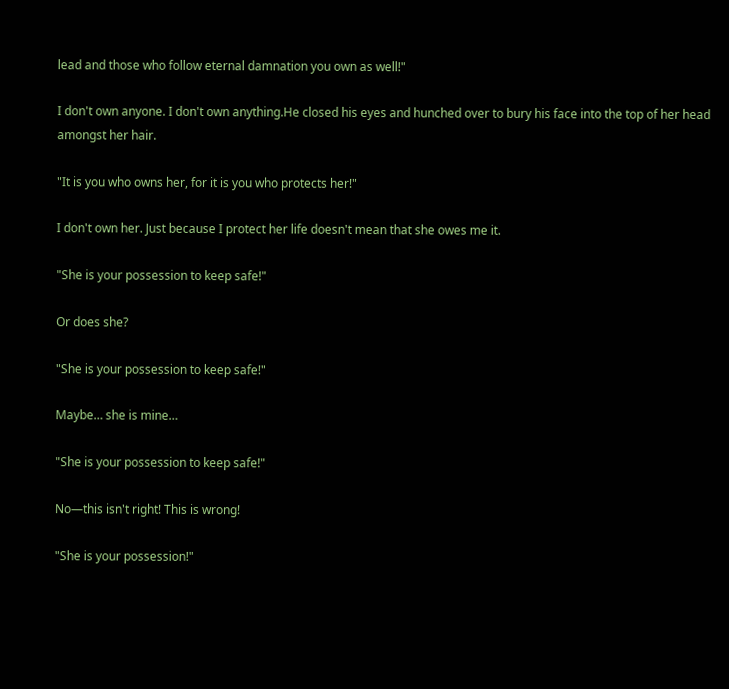lead and those who follow eternal damnation you own as well!"

I don't own anyone. I don't own anything.He closed his eyes and hunched over to bury his face into the top of her head amongst her hair.

"It is you who owns her, for it is you who protects her!"

I don't own her. Just because I protect her life doesn't mean that she owes me it.

"She is your possession to keep safe!"

Or does she?

"She is your possession to keep safe!"

Maybe… she is mine…

"She is your possession to keep safe!"

No—this isn't right! This is wrong!

"She is your possession!"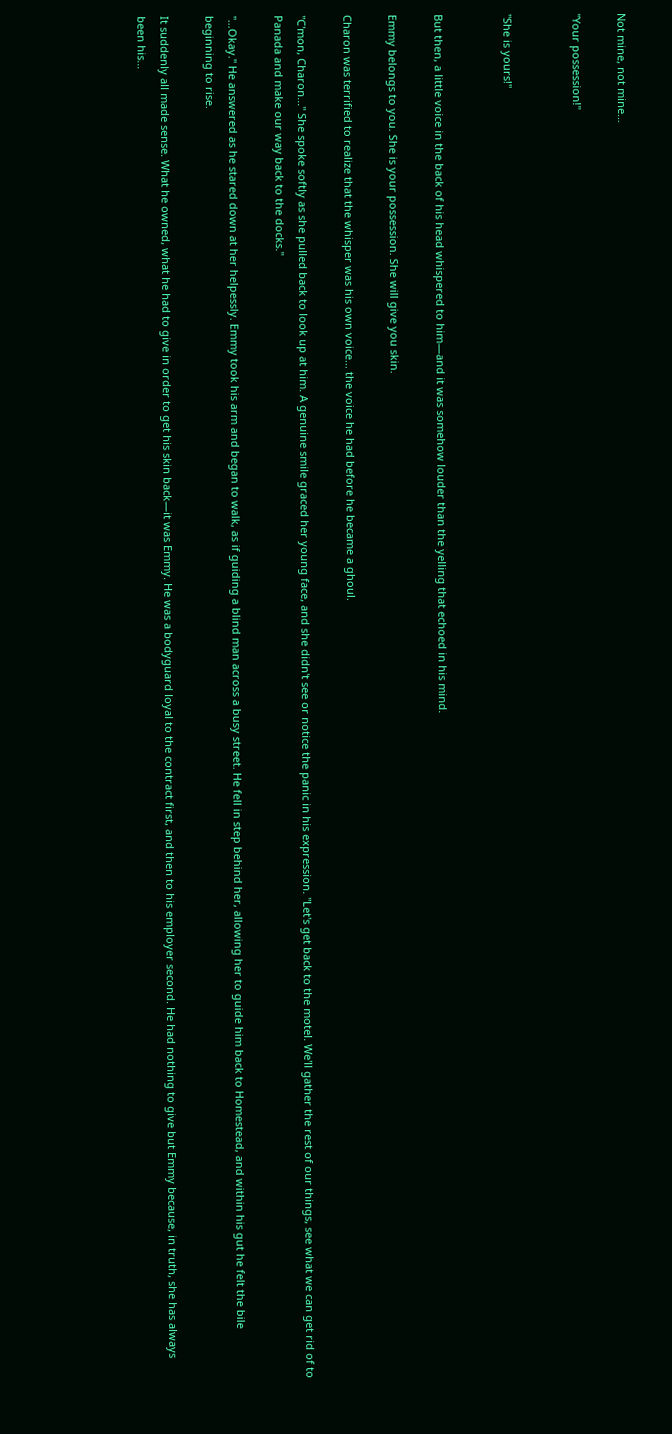Not mine, not mine…

"Your possession!"


"She is yours!"


But then, a little voice in the back of his head whispered to him—and it was somehow louder than the yelling that echoed in his mind.

Emmy belongs to you. She is your possession. She will give you skin.

Charon was terrified to realize that the whisper was his own voice... the voice he had before he became a ghoul.

"C'mon, Charon..." She spoke softly as she pulled back to look up at him. A genuine smile graced her young face, and she didn't see or notice the panic in his expression. "Let's get back to the motel. We'll gather the rest of our things, see what we can get rid of to Panada and make our way back to the docks."

"...Okay." He answered as he stared down at her helpessly. Emmy took his arm and began to walk, as if guiding a blind man across a busy street. He fell in step behind her, allowing her to guide him back to Homestead, and within his gut he felt the bile beginning to rise.

It suddenly all made sense. What he owned, what he had to give in order to get his skin back—it was Emmy. He was a bodyguard loyal to the contract first, and then to his employer second. He had nothing to give but Emmy because, in truth, she has always been his...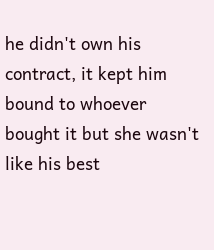he didn't own his contract, it kept him bound to whoever bought it but she wasn't like his best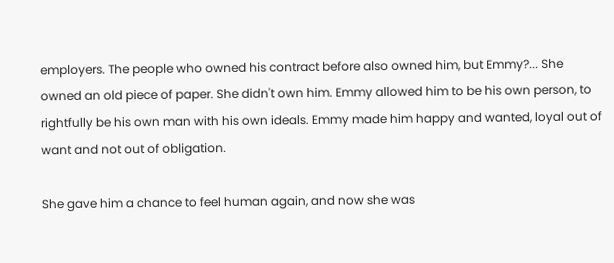employers. The people who owned his contract before also owned him, but Emmy?... She owned an old piece of paper. She didn't own him. Emmy allowed him to be his own person, to rightfully be his own man with his own ideals. Emmy made him happy and wanted, loyal out of want and not out of obligation.

She gave him a chance to feel human again, and now she was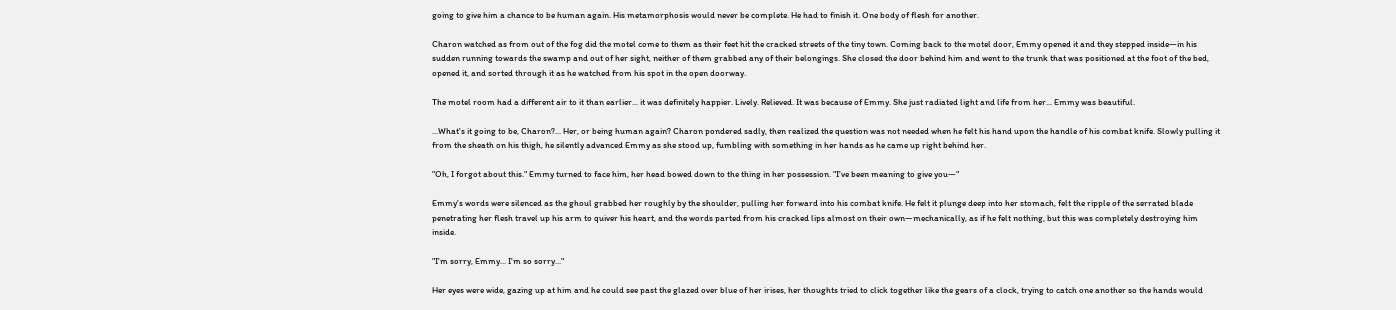going to give him a chance to be human again. His metamorphosis would never be complete. He had to finish it. One body of flesh for another.

Charon watched as from out of the fog did the motel come to them as their feet hit the cracked streets of the tiny town. Coming back to the motel door, Emmy opened it and they stepped inside—in his sudden running towards the swamp and out of her sight, neither of them grabbed any of their belongings. She closed the door behind him and went to the trunk that was positioned at the foot of the bed, opened it, and sorted through it as he watched from his spot in the open doorway.

The motel room had a different air to it than earlier... it was definitely happier. Lively. Relieved. It was because of Emmy. She just radiated light and life from her... Emmy was beautiful.

...What's it going to be, Charon?... Her, or being human again? Charon pondered sadly, then realized the question was not needed when he felt his hand upon the handle of his combat knife. Slowly pulling it from the sheath on his thigh, he silently advanced Emmy as she stood up, fumbling with something in her hands as he came up right behind her.

"Oh, I forgot about this." Emmy turned to face him, her head bowed down to the thing in her possession. "I've been meaning to give you—"

Emmy's words were silenced as the ghoul grabbed her roughly by the shoulder, pulling her forward into his combat knife. He felt it plunge deep into her stomach, felt the ripple of the serrated blade penetrating her flesh travel up his arm to quiver his heart, and the words parted from his cracked lips almost on their own—mechanically, as if he felt nothing, but this was completely destroying him inside.

"I'm sorry, Emmy... I'm so sorry..."

Her eyes were wide, gazing up at him and he could see past the glazed over blue of her irises, her thoughts tried to click together like the gears of a clock, trying to catch one another so the hands would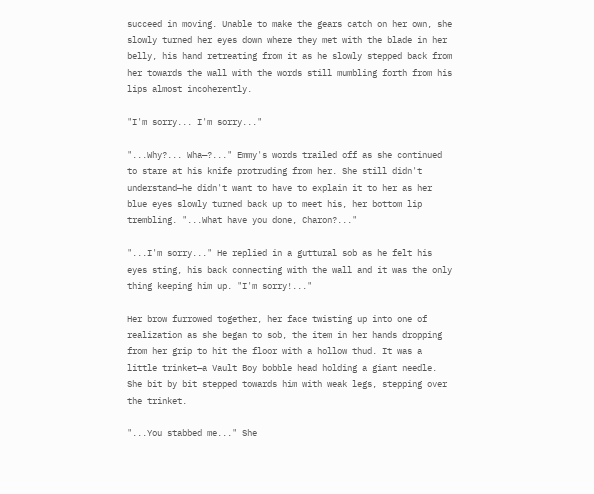succeed in moving. Unable to make the gears catch on her own, she slowly turned her eyes down where they met with the blade in her belly, his hand retreating from it as he slowly stepped back from her towards the wall with the words still mumbling forth from his lips almost incoherently.

"I'm sorry... I'm sorry..."

"...Why?... Wha—?..." Emmy's words trailed off as she continued to stare at his knife protruding from her. She still didn't understand—he didn't want to have to explain it to her as her blue eyes slowly turned back up to meet his, her bottom lip trembling. "...What have you done, Charon?..."

"...I'm sorry..." He replied in a guttural sob as he felt his eyes sting, his back connecting with the wall and it was the only thing keeping him up. "I'm sorry!..."

Her brow furrowed together, her face twisting up into one of realization as she began to sob, the item in her hands dropping from her grip to hit the floor with a hollow thud. It was a little trinket—a Vault Boy bobble head holding a giant needle. She bit by bit stepped towards him with weak legs, stepping over the trinket.

"...You stabbed me..." She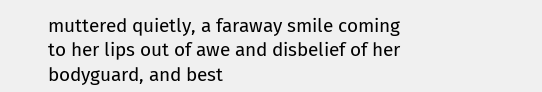muttered quietly, a faraway smile coming to her lips out of awe and disbelief of her bodyguard, and best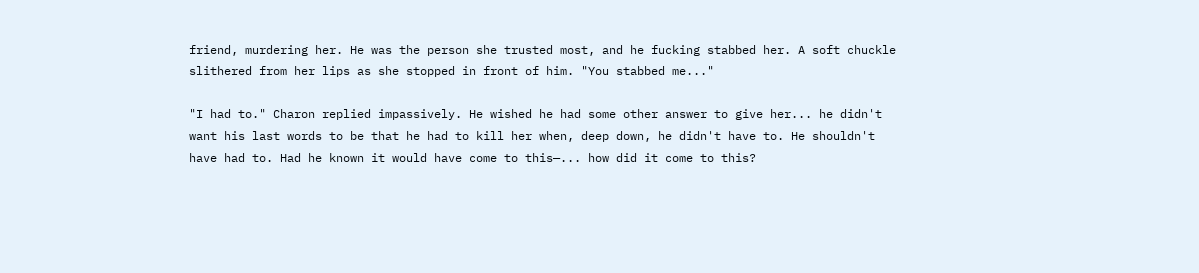friend, murdering her. He was the person she trusted most, and he fucking stabbed her. A soft chuckle slithered from her lips as she stopped in front of him. "You stabbed me..."

"I had to." Charon replied impassively. He wished he had some other answer to give her... he didn't want his last words to be that he had to kill her when, deep down, he didn't have to. He shouldn't have had to. Had he known it would have come to this—... how did it come to this?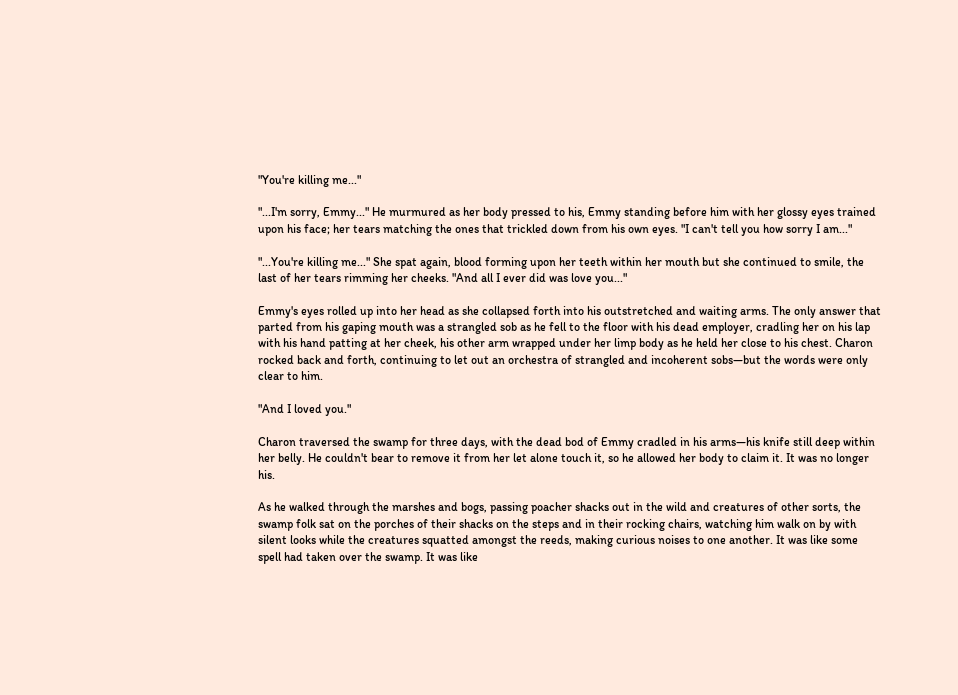"You're killing me..."

"...I'm sorry, Emmy..." He murmured as her body pressed to his, Emmy standing before him with her glossy eyes trained upon his face; her tears matching the ones that trickled down from his own eyes. "I can't tell you how sorry I am..."

"...You're killing me..." She spat again, blood forming upon her teeth within her mouth but she continued to smile, the last of her tears rimming her cheeks. "And all I ever did was love you..."

Emmy's eyes rolled up into her head as she collapsed forth into his outstretched and waiting arms. The only answer that parted from his gaping mouth was a strangled sob as he fell to the floor with his dead employer, cradling her on his lap with his hand patting at her cheek, his other arm wrapped under her limp body as he held her close to his chest. Charon rocked back and forth, continuing to let out an orchestra of strangled and incoherent sobs—but the words were only clear to him.

"And I loved you."

Charon traversed the swamp for three days, with the dead bod of Emmy cradled in his arms—his knife still deep within her belly. He couldn't bear to remove it from her let alone touch it, so he allowed her body to claim it. It was no longer his.

As he walked through the marshes and bogs, passing poacher shacks out in the wild and creatures of other sorts, the swamp folk sat on the porches of their shacks on the steps and in their rocking chairs, watching him walk on by with silent looks while the creatures squatted amongst the reeds, making curious noises to one another. It was like some spell had taken over the swamp. It was like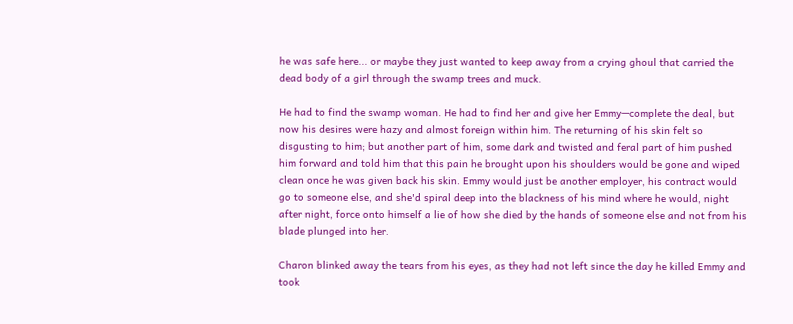he was safe here... or maybe they just wanted to keep away from a crying ghoul that carried the dead body of a girl through the swamp trees and muck.

He had to find the swamp woman. He had to find her and give her Emmy—complete the deal, but now his desires were hazy and almost foreign within him. The returning of his skin felt so disgusting to him; but another part of him, some dark and twisted and feral part of him pushed him forward and told him that this pain he brought upon his shoulders would be gone and wiped clean once he was given back his skin. Emmy would just be another employer, his contract would go to someone else, and she'd spiral deep into the blackness of his mind where he would, night after night, force onto himself a lie of how she died by the hands of someone else and not from his blade plunged into her.

Charon blinked away the tears from his eyes, as they had not left since the day he killed Emmy and took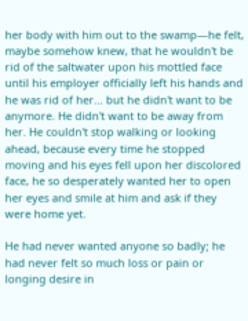her body with him out to the swamp—he felt, maybe somehow knew, that he wouldn't be rid of the saltwater upon his mottled face until his employer officially left his hands and he was rid of her... but he didn't want to be anymore. He didn't want to be away from her. He couldn't stop walking or looking ahead, because every time he stopped moving and his eyes fell upon her discolored face, he so desperately wanted her to open her eyes and smile at him and ask if they were home yet.

He had never wanted anyone so badly; he had never felt so much loss or pain or longing desire in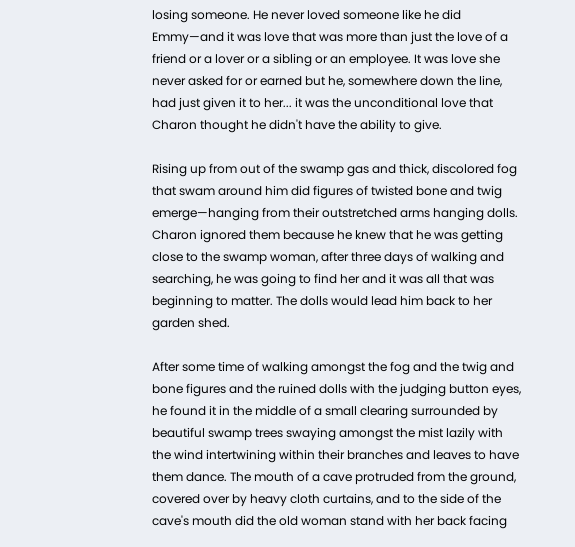losing someone. He never loved someone like he did Emmy—and it was love that was more than just the love of a friend or a lover or a sibling or an employee. It was love she never asked for or earned but he, somewhere down the line, had just given it to her... it was the unconditional love that Charon thought he didn't have the ability to give.

Rising up from out of the swamp gas and thick, discolored fog that swam around him did figures of twisted bone and twig emerge—hanging from their outstretched arms hanging dolls. Charon ignored them because he knew that he was getting close to the swamp woman, after three days of walking and searching, he was going to find her and it was all that was beginning to matter. The dolls would lead him back to her garden shed.

After some time of walking amongst the fog and the twig and bone figures and the ruined dolls with the judging button eyes, he found it in the middle of a small clearing surrounded by beautiful swamp trees swaying amongst the mist lazily with the wind intertwining within their branches and leaves to have them dance. The mouth of a cave protruded from the ground, covered over by heavy cloth curtains, and to the side of the cave's mouth did the old woman stand with her back facing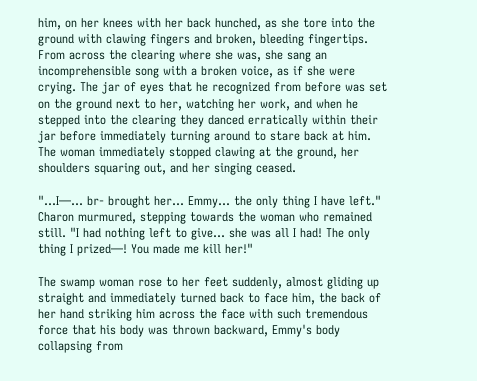him, on her knees with her back hunched, as she tore into the ground with clawing fingers and broken, bleeding fingertips. From across the clearing where she was, she sang an incomprehensible song with a broken voice, as if she were crying. The jar of eyes that he recognized from before was set on the ground next to her, watching her work, and when he stepped into the clearing they danced erratically within their jar before immediately turning around to stare back at him. The woman immediately stopped clawing at the ground, her shoulders squaring out, and her singing ceased.

"...I—... br- brought her... Emmy... the only thing I have left." Charon murmured, stepping towards the woman who remained still. "I had nothing left to give... she was all I had! The only thing I prized—! You made me kill her!"

The swamp woman rose to her feet suddenly, almost gliding up straight and immediately turned back to face him, the back of her hand striking him across the face with such tremendous force that his body was thrown backward, Emmy's body collapsing from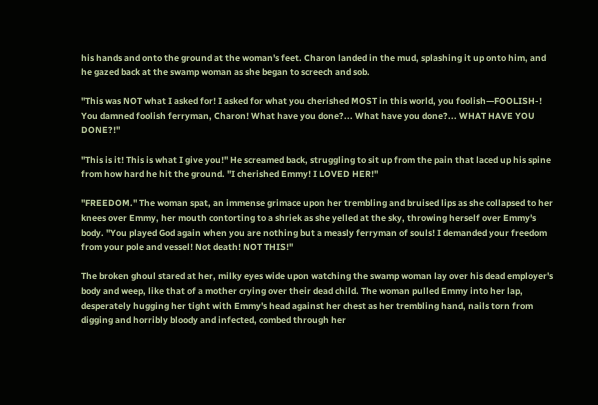his hands and onto the ground at the woman's feet. Charon landed in the mud, splashing it up onto him, and he gazed back at the swamp woman as she began to screech and sob.

"This was NOT what I asked for! I asked for what you cherished MOST in this world, you foolish—FOOLISH-! You damned foolish ferryman, Charon! What have you done?... What have you done?... WHAT HAVE YOU DONE?!"

"This is it! This is what I give you!" He screamed back, struggling to sit up from the pain that laced up his spine from how hard he hit the ground. "I cherished Emmy! I LOVED HER!"

"FREEDOM." The woman spat, an immense grimace upon her trembling and bruised lips as she collapsed to her knees over Emmy, her mouth contorting to a shriek as she yelled at the sky, throwing herself over Emmy's body. "You played God again when you are nothing but a measly ferryman of souls! I demanded your freedom from your pole and vessel! Not death! NOT THIS!"

The broken ghoul stared at her, milky eyes wide upon watching the swamp woman lay over his dead employer's body and weep, like that of a mother crying over their dead child. The woman pulled Emmy into her lap, desperately hugging her tight with Emmy's head against her chest as her trembling hand, nails torn from digging and horribly bloody and infected, combed through her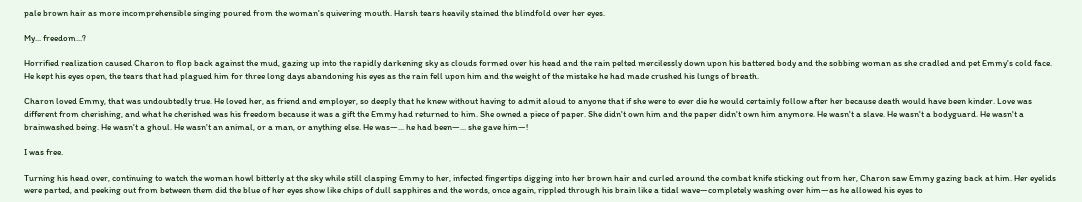pale brown hair as more incomprehensible singing poured from the woman's quivering mouth. Harsh tears heavily stained the blindfold over her eyes.

My... freedom...?

Horrified realization caused Charon to flop back against the mud, gazing up into the rapidly darkening sky as clouds formed over his head and the rain pelted mercilessly down upon his battered body and the sobbing woman as she cradled and pet Emmy's cold face. He kept his eyes open, the tears that had plagued him for three long days abandoning his eyes as the rain fell upon him and the weight of the mistake he had made crushed his lungs of breath.

Charon loved Emmy, that was undoubtedly true. He loved her, as friend and employer, so deeply that he knew without having to admit aloud to anyone that if she were to ever die he would certainly follow after her because death would have been kinder. Love was different from cherishing, and what he cherished was his freedom because it was a gift the Emmy had returned to him. She owned a piece of paper. She didn't own him and the paper didn't own him anymore. He wasn't a slave. He wasn't a bodyguard. He wasn't a brainwashed being. He wasn't a ghoul. He wasn't an animal, or a man, or anything else. He was—... he had been—... she gave him—!

I was free.

Turning his head over, continuing to watch the woman howl bitterly at the sky while still clasping Emmy to her, infected fingertips digging into her brown hair and curled around the combat knife sticking out from her, Charon saw Emmy gazing back at him. Her eyelids were parted, and peeking out from between them did the blue of her eyes show like chips of dull sapphires and the words, once again, rippled through his brain like a tidal wave—completely washing over him—as he allowed his eyes to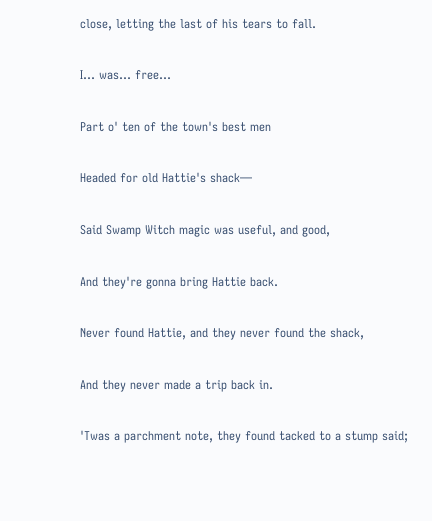close, letting the last of his tears to fall.

I... was... free...

Part o' ten of the town's best men

Headed for old Hattie's shack—

Said Swamp Witch magic was useful, and good,

And they're gonna bring Hattie back.

Never found Hattie, and they never found the shack,

And they never made a trip back in.

'Twas a parchment note, they found tacked to a stump said;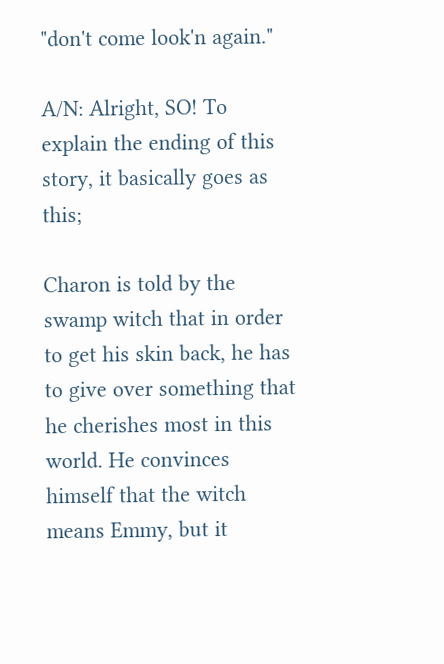"don't come look'n again."

A/N: Alright, SO! To explain the ending of this story, it basically goes as this;

Charon is told by the swamp witch that in order to get his skin back, he has to give over something that he cherishes most in this world. He convinces himself that the witch means Emmy, but it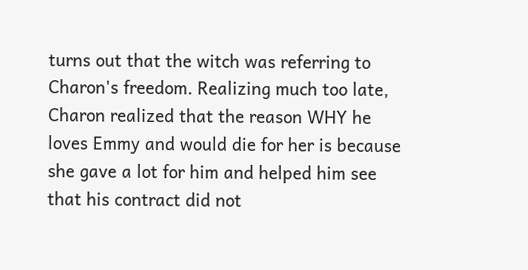turns out that the witch was referring to Charon's freedom. Realizing much too late, Charon realized that the reason WHY he loves Emmy and would die for her is because she gave a lot for him and helped him see that his contract did not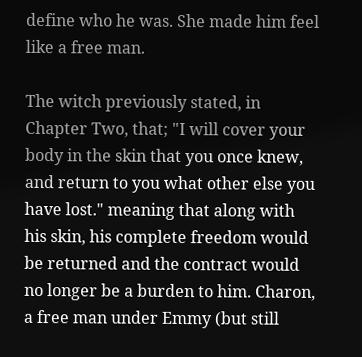define who he was. She made him feel like a free man.

The witch previously stated, in Chapter Two, that; "I will cover your body in the skin that you once knew, and return to you what other else you have lost." meaning that along with his skin, his complete freedom would be returned and the contract would no longer be a burden to him. Charon, a free man under Emmy (but still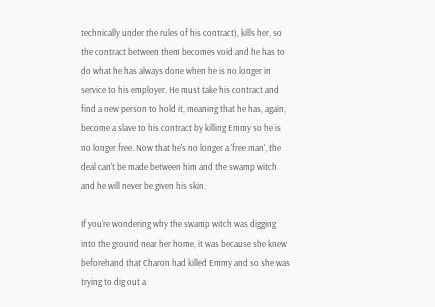technically under the rules of his contract), kills her, so the contract between them becomes void and he has to do what he has always done when he is no longer in service to his employer. He must take his contract and find a new person to hold it, meaning that he has, again, become a slave to his contract by killing Emmy so he is no longer free. Now that he's no longer a 'free man', the deal can't be made between him and the swamp witch and he will never be given his skin.

If you're wondering why the swamp witch was digging into the ground near her home, it was because she knew beforehand that Charon had killed Emmy and so she was trying to dig out a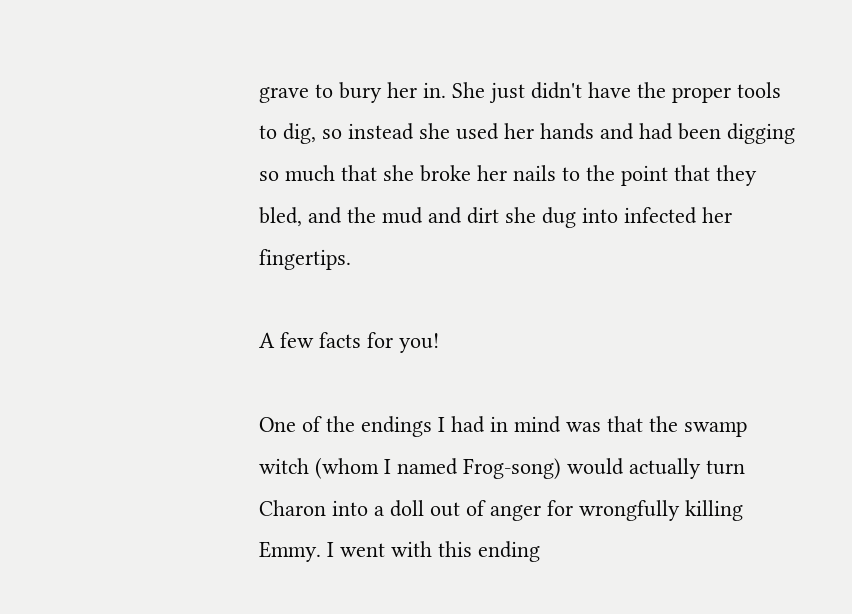grave to bury her in. She just didn't have the proper tools to dig, so instead she used her hands and had been digging so much that she broke her nails to the point that they bled, and the mud and dirt she dug into infected her fingertips.

A few facts for you!

One of the endings I had in mind was that the swamp witch (whom I named Frog-song) would actually turn Charon into a doll out of anger for wrongfully killing Emmy. I went with this ending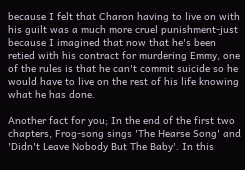because I felt that Charon having to live on with his guilt was a much more cruel punishment-just because I imagined that now that he's been retied with his contract for murdering Emmy, one of the rules is that he can't commit suicide so he would have to live on the rest of his life knowing what he has done.

Another fact for you; In the end of the first two chapters, Frog-song sings 'The Hearse Song' and 'Didn't Leave Nobody But The Baby'. In this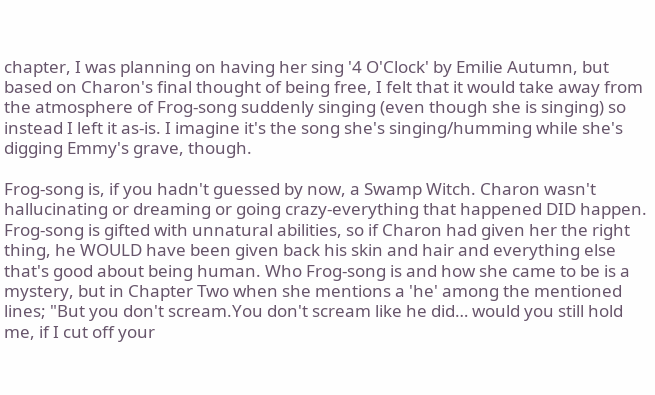chapter, I was planning on having her sing '4 O'Clock' by Emilie Autumn, but based on Charon's final thought of being free, I felt that it would take away from the atmosphere of Frog-song suddenly singing (even though she is singing) so instead I left it as-is. I imagine it's the song she's singing/humming while she's digging Emmy's grave, though.

Frog-song is, if you hadn't guessed by now, a Swamp Witch. Charon wasn't hallucinating or dreaming or going crazy-everything that happened DID happen. Frog-song is gifted with unnatural abilities, so if Charon had given her the right thing, he WOULD have been given back his skin and hair and everything else that's good about being human. Who Frog-song is and how she came to be is a mystery, but in Chapter Two when she mentions a 'he' among the mentioned lines; "But you don't scream.You don't scream like he did… would you still hold me, if I cut off your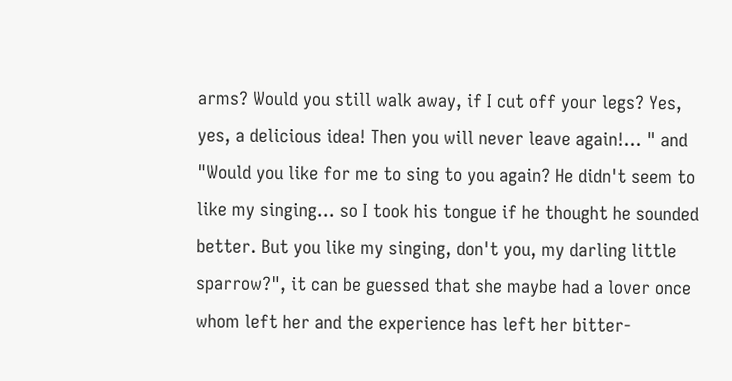arms? Would you still walk away, if I cut off your legs? Yes, yes, a delicious idea! Then you will never leave again!… " and "Would you like for me to sing to you again? He didn't seem to like my singing… so I took his tongue if he thought he sounded better. But you like my singing, don't you, my darling little sparrow?", it can be guessed that she maybe had a lover once whom left her and the experience has left her bitter-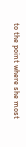to the point where she most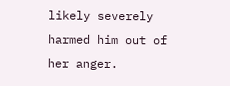likely severely harmed him out of her anger.